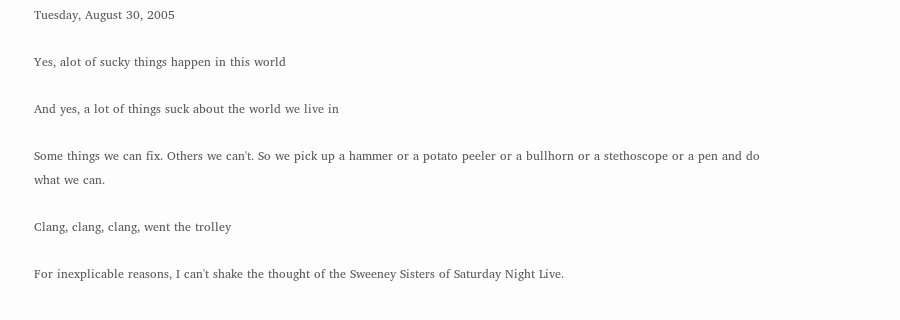Tuesday, August 30, 2005

Yes, alot of sucky things happen in this world

And yes, a lot of things suck about the world we live in

Some things we can fix. Others we can't. So we pick up a hammer or a potato peeler or a bullhorn or a stethoscope or a pen and do what we can.

Clang, clang, clang, went the trolley

For inexplicable reasons, I can't shake the thought of the Sweeney Sisters of Saturday Night Live.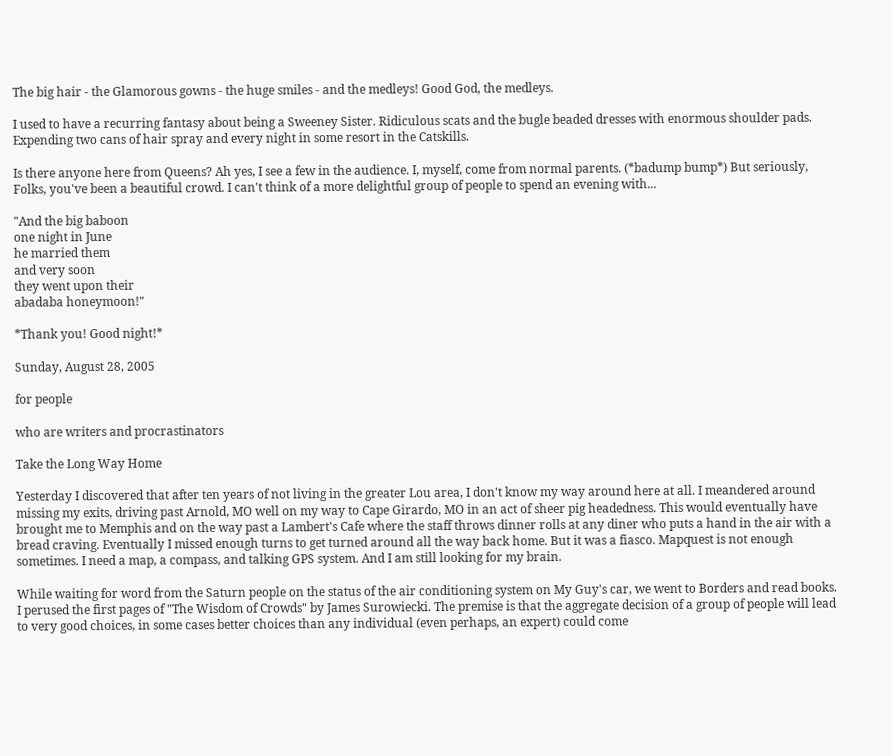The big hair - the Glamorous gowns - the huge smiles - and the medleys! Good God, the medleys.

I used to have a recurring fantasy about being a Sweeney Sister. Ridiculous scats and the bugle beaded dresses with enormous shoulder pads. Expending two cans of hair spray and every night in some resort in the Catskills.

Is there anyone here from Queens? Ah yes, I see a few in the audience. I, myself, come from normal parents. (*badump bump*) But seriously, Folks, you've been a beautiful crowd. I can't think of a more delightful group of people to spend an evening with...

"And the big baboon
one night in June
he married them
and very soon
they went upon their
abadaba honeymoon!"

*Thank you! Good night!*

Sunday, August 28, 2005

for people

who are writers and procrastinators

Take the Long Way Home

Yesterday I discovered that after ten years of not living in the greater Lou area, I don't know my way around here at all. I meandered around missing my exits, driving past Arnold, MO well on my way to Cape Girardo, MO in an act of sheer pig headedness. This would eventually have brought me to Memphis and on the way past a Lambert's Cafe where the staff throws dinner rolls at any diner who puts a hand in the air with a bread craving. Eventually I missed enough turns to get turned around all the way back home. But it was a fiasco. Mapquest is not enough sometimes. I need a map, a compass, and talking GPS system. And I am still looking for my brain.

While waiting for word from the Saturn people on the status of the air conditioning system on My Guy's car, we went to Borders and read books. I perused the first pages of "The Wisdom of Crowds" by James Surowiecki. The premise is that the aggregate decision of a group of people will lead to very good choices, in some cases better choices than any individual (even perhaps, an expert) could come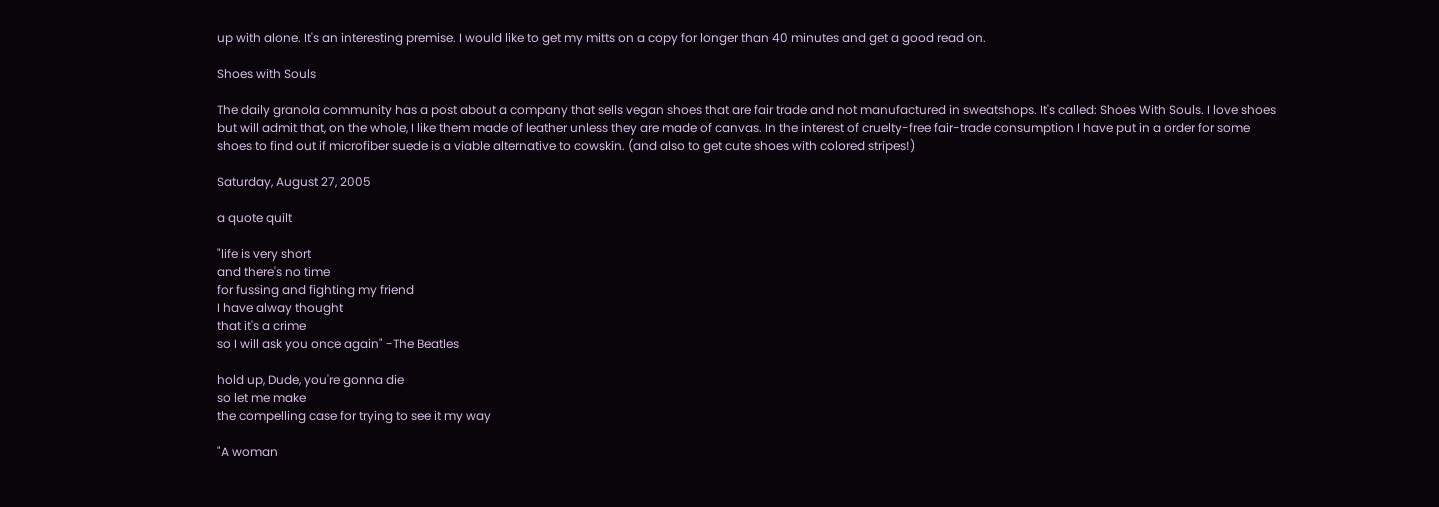up with alone. It's an interesting premise. I would like to get my mitts on a copy for longer than 40 minutes and get a good read on.

Shoes with Souls

The daily granola community has a post about a company that sells vegan shoes that are fair trade and not manufactured in sweatshops. It's called: Shoes With Souls. I love shoes but will admit that, on the whole, I like them made of leather unless they are made of canvas. In the interest of cruelty-free fair-trade consumption I have put in a order for some shoes to find out if microfiber suede is a viable alternative to cowskin. (and also to get cute shoes with colored stripes!)

Saturday, August 27, 2005

a quote quilt

"life is very short
and there's no time
for fussing and fighting my friend
I have alway thought
that it's a crime
so I will ask you once again" -The Beatles

hold up, Dude, you're gonna die
so let me make
the compelling case for trying to see it my way

"A woman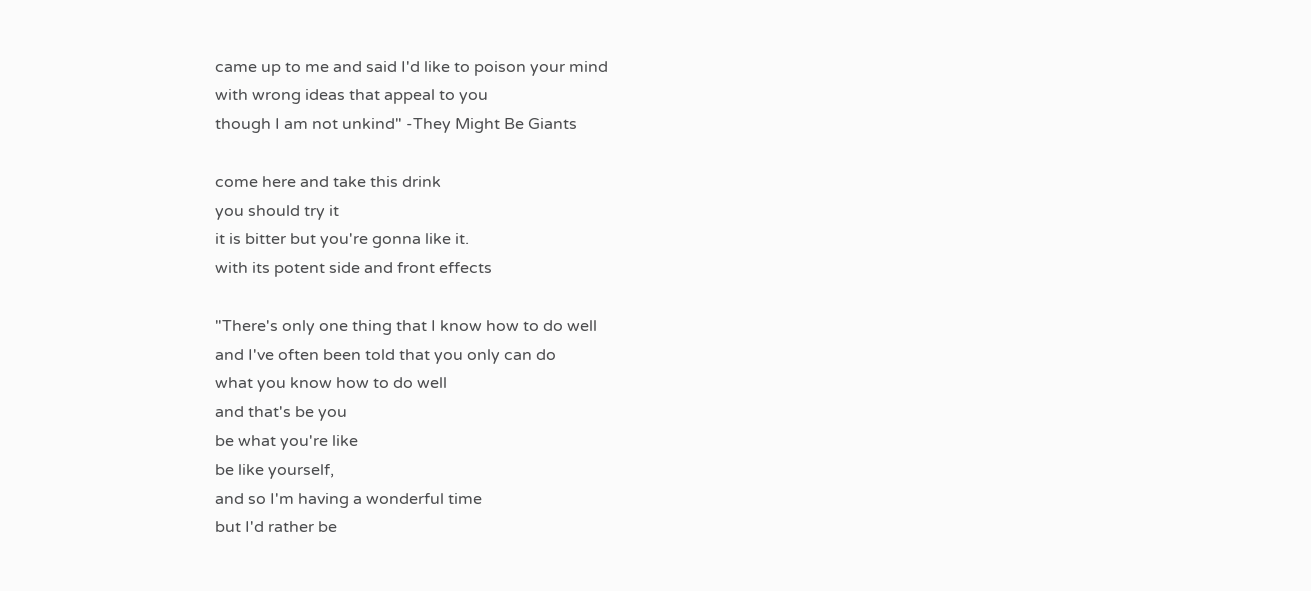came up to me and said I'd like to poison your mind
with wrong ideas that appeal to you
though I am not unkind" -They Might Be Giants

come here and take this drink
you should try it
it is bitter but you're gonna like it.
with its potent side and front effects

"There's only one thing that I know how to do well
and I've often been told that you only can do
what you know how to do well
and that's be you
be what you're like
be like yourself,
and so I'm having a wonderful time
but I'd rather be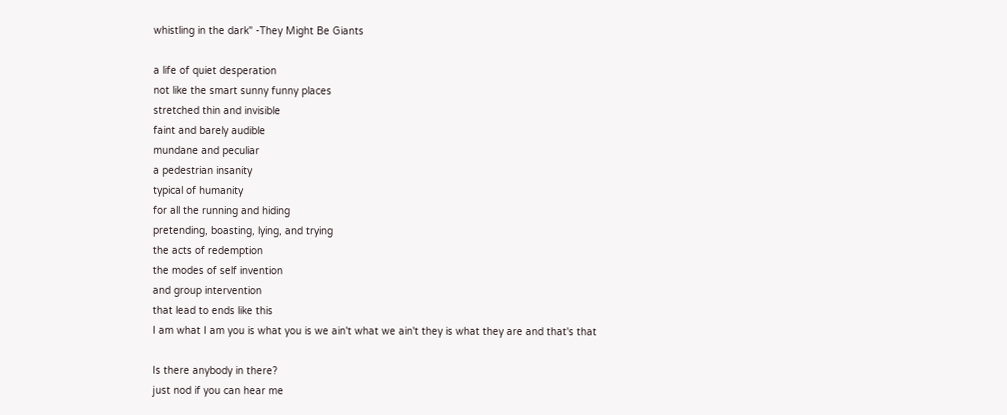whistling in the dark" -They Might Be Giants

a life of quiet desperation
not like the smart sunny funny places
stretched thin and invisible
faint and barely audible
mundane and peculiar
a pedestrian insanity
typical of humanity
for all the running and hiding
pretending, boasting, lying, and trying
the acts of redemption
the modes of self invention
and group intervention
that lead to ends like this
I am what I am you is what you is we ain't what we ain't they is what they are and that's that

Is there anybody in there?
just nod if you can hear me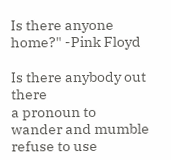Is there anyone home?" -Pink Floyd

Is there anybody out there
a pronoun to
wander and mumble
refuse to use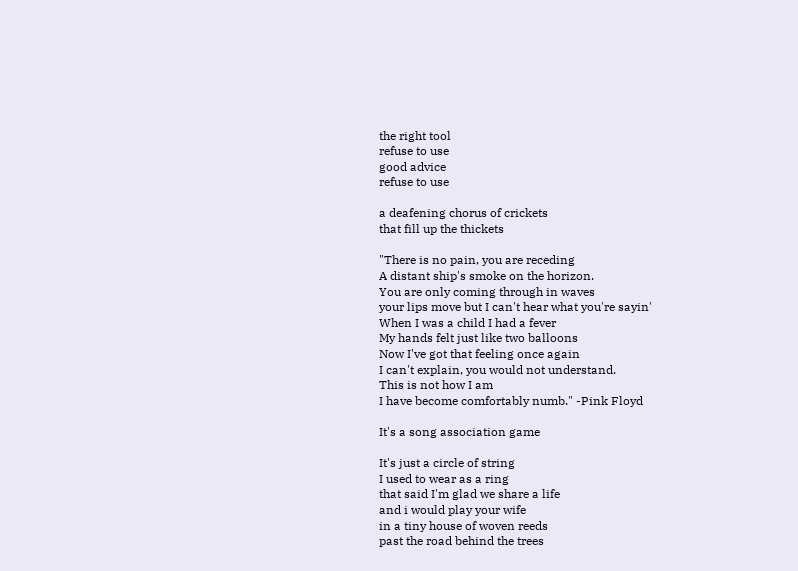the right tool
refuse to use
good advice
refuse to use

a deafening chorus of crickets
that fill up the thickets

"There is no pain, you are receding
A distant ship's smoke on the horizon.
You are only coming through in waves
your lips move but I can't hear what you're sayin'
When I was a child I had a fever
My hands felt just like two balloons
Now I've got that feeling once again
I can't explain, you would not understand.
This is not how I am
I have become comfortably numb." -Pink Floyd

It's a song association game

It's just a circle of string
I used to wear as a ring
that said I'm glad we share a life
and i would play your wife
in a tiny house of woven reeds
past the road behind the trees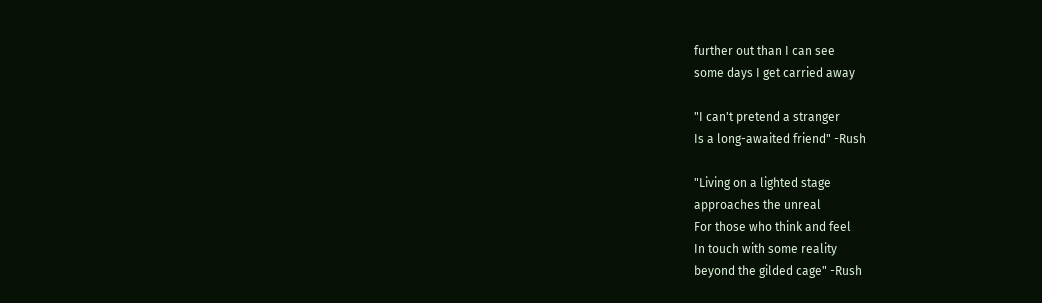further out than I can see
some days I get carried away

"I can't pretend a stranger
Is a long-awaited friend" -Rush

"Living on a lighted stage
approaches the unreal
For those who think and feel
In touch with some reality
beyond the gilded cage" -Rush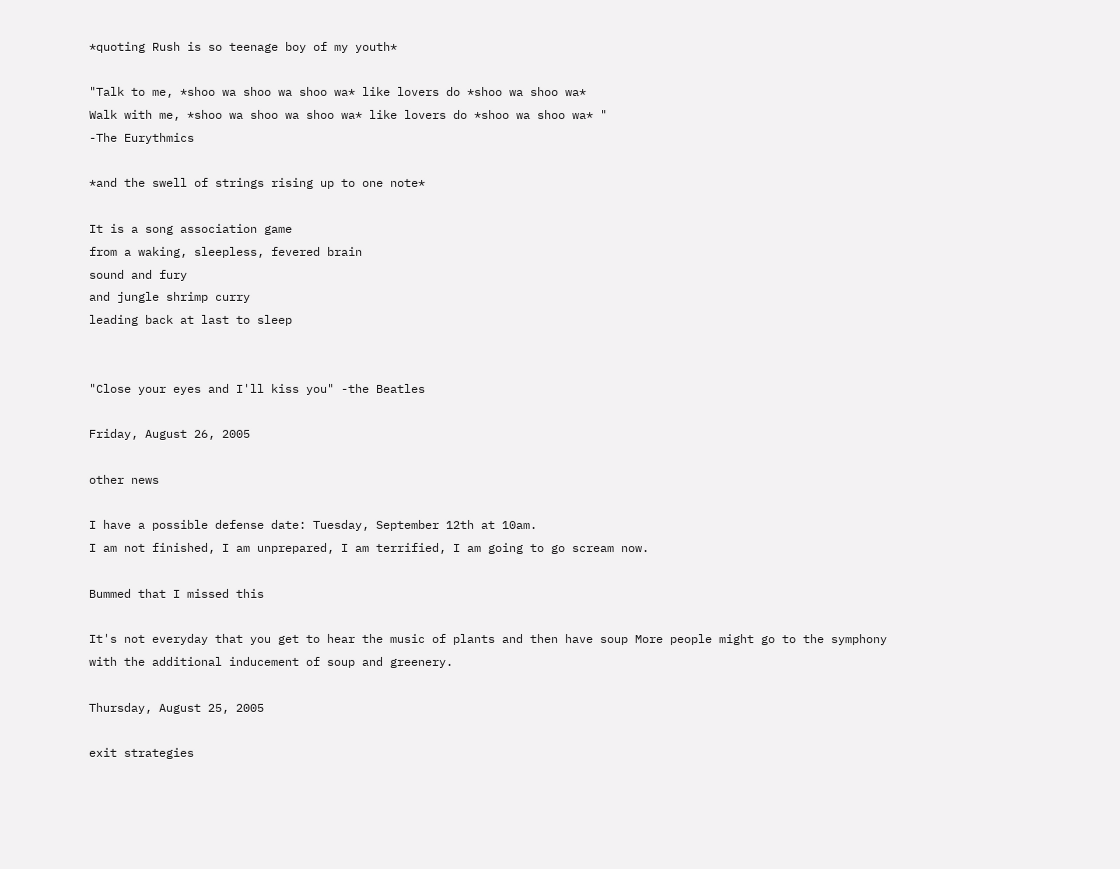*quoting Rush is so teenage boy of my youth*

"Talk to me, *shoo wa shoo wa shoo wa* like lovers do *shoo wa shoo wa*
Walk with me, *shoo wa shoo wa shoo wa* like lovers do *shoo wa shoo wa* "
-The Eurythmics

*and the swell of strings rising up to one note*

It is a song association game
from a waking, sleepless, fevered brain
sound and fury
and jungle shrimp curry
leading back at last to sleep


"Close your eyes and I'll kiss you" -the Beatles

Friday, August 26, 2005

other news

I have a possible defense date: Tuesday, September 12th at 10am.
I am not finished, I am unprepared, I am terrified, I am going to go scream now.

Bummed that I missed this

It's not everyday that you get to hear the music of plants and then have soup More people might go to the symphony with the additional inducement of soup and greenery.

Thursday, August 25, 2005

exit strategies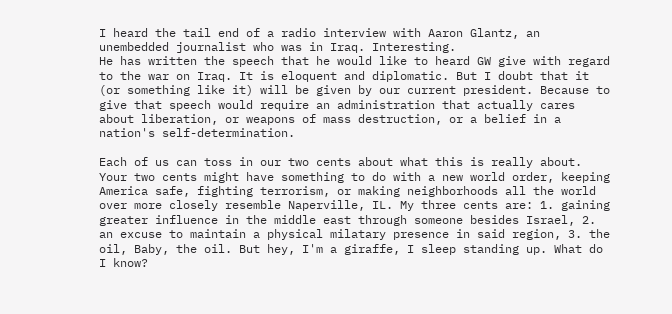I heard the tail end of a radio interview with Aaron Glantz, an unembedded journalist who was in Iraq. Interesting.
He has written the speech that he would like to heard GW give with regard to the war on Iraq. It is eloquent and diplomatic. But I doubt that it (or something like it) will be given by our current president. Because to give that speech would require an administration that actually cares about liberation, or weapons of mass destruction, or a belief in a nation's self-determination.

Each of us can toss in our two cents about what this is really about. Your two cents might have something to do with a new world order, keeping America safe, fighting terrorism, or making neighborhoods all the world over more closely resemble Naperville, IL. My three cents are: 1. gaining greater influence in the middle east through someone besides Israel, 2. an excuse to maintain a physical milatary presence in said region, 3. the oil, Baby, the oil. But hey, I'm a giraffe, I sleep standing up. What do I know?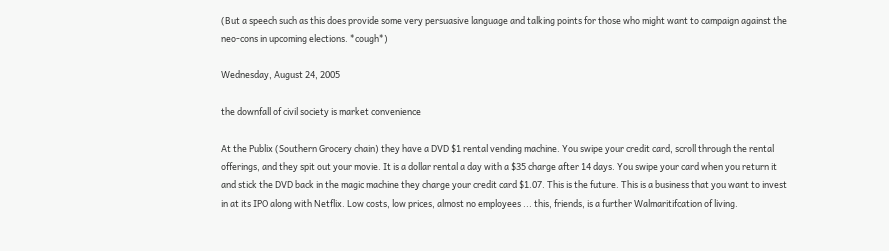(But a speech such as this does provide some very persuasive language and talking points for those who might want to campaign against the neo-cons in upcoming elections. *cough*)

Wednesday, August 24, 2005

the downfall of civil society is market convenience

At the Publix (Southern Grocery chain) they have a DVD $1 rental vending machine. You swipe your credit card, scroll through the rental offerings, and they spit out your movie. It is a dollar rental a day with a $35 charge after 14 days. You swipe your card when you return it and stick the DVD back in the magic machine they charge your credit card $1.07. This is the future. This is a business that you want to invest in at its IPO along with Netflix. Low costs, low prices, almost no employees ... this, friends, is a further Walmaritifcation of living.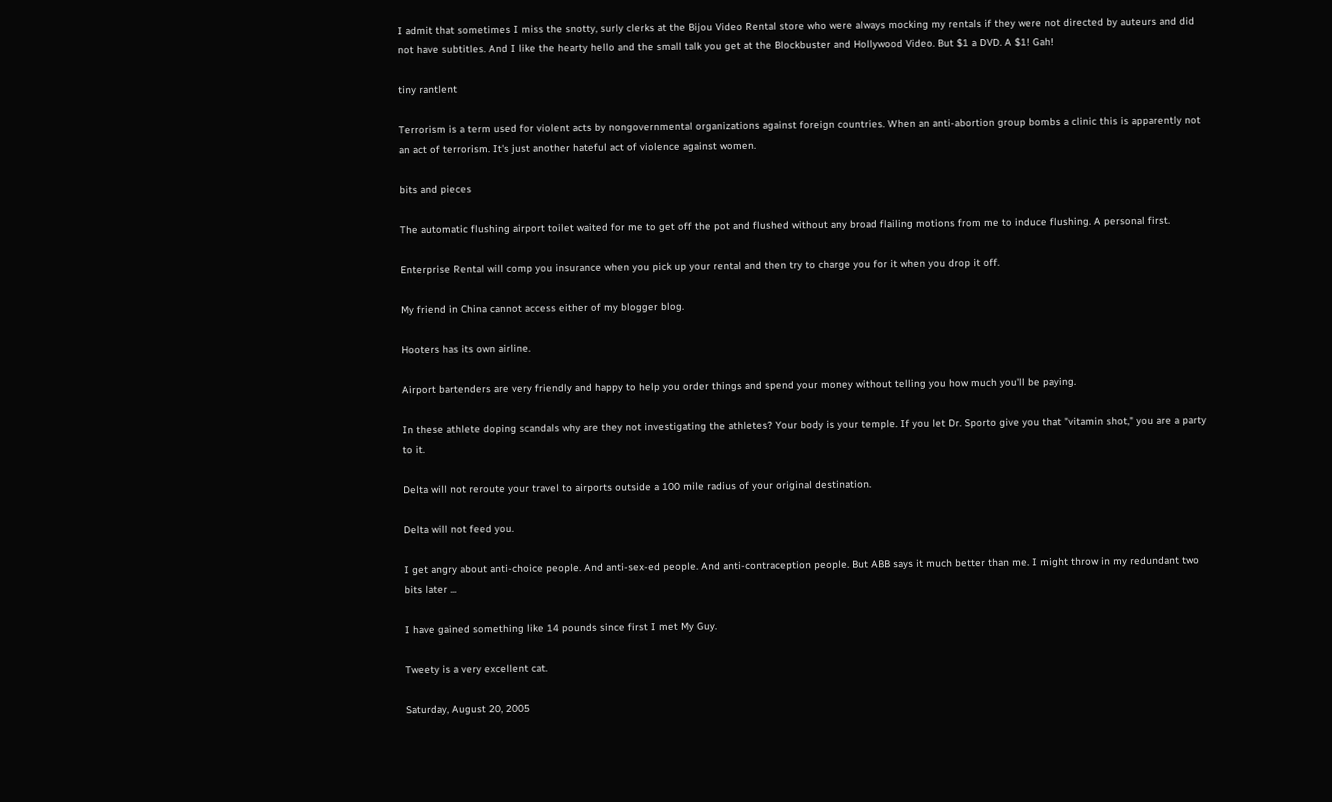I admit that sometimes I miss the snotty, surly clerks at the Bijou Video Rental store who were always mocking my rentals if they were not directed by auteurs and did not have subtitles. And I like the hearty hello and the small talk you get at the Blockbuster and Hollywood Video. But $1 a DVD. A $1! Gah!

tiny rantlent

Terrorism is a term used for violent acts by nongovernmental organizations against foreign countries. When an anti-abortion group bombs a clinic this is apparently not an act of terrorism. It's just another hateful act of violence against women.

bits and pieces

The automatic flushing airport toilet waited for me to get off the pot and flushed without any broad flailing motions from me to induce flushing. A personal first.

Enterprise Rental will comp you insurance when you pick up your rental and then try to charge you for it when you drop it off.

My friend in China cannot access either of my blogger blog.

Hooters has its own airline.

Airport bartenders are very friendly and happy to help you order things and spend your money without telling you how much you'll be paying.

In these athlete doping scandals why are they not investigating the athletes? Your body is your temple. If you let Dr. Sporto give you that "vitamin shot," you are a party to it.

Delta will not reroute your travel to airports outside a 100 mile radius of your original destination.

Delta will not feed you.

I get angry about anti-choice people. And anti-sex-ed people. And anti-contraception people. But ABB says it much better than me. I might throw in my redundant two bits later ...

I have gained something like 14 pounds since first I met My Guy.

Tweety is a very excellent cat.

Saturday, August 20, 2005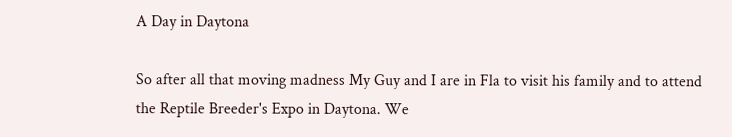A Day in Daytona

So after all that moving madness My Guy and I are in Fla to visit his family and to attend the Reptile Breeder's Expo in Daytona. We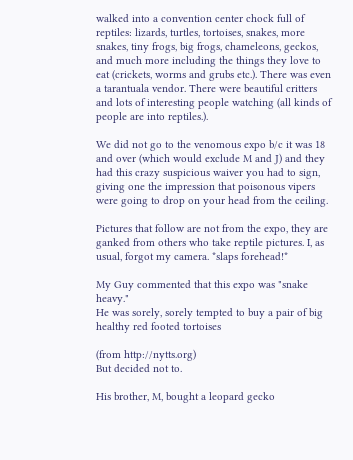walked into a convention center chock full of reptiles: lizards, turtles, tortoises, snakes, more snakes, tiny frogs, big frogs, chameleons, geckos, and much more including the things they love to eat (crickets, worms and grubs etc.). There was even a tarantuala vendor. There were beautiful critters and lots of interesting people watching (all kinds of people are into reptiles.).

We did not go to the venomous expo b/c it was 18 and over (which would exclude M and J) and they had this crazy suspicious waiver you had to sign, giving one the impression that poisonous vipers were going to drop on your head from the ceiling.

Pictures that follow are not from the expo, they are ganked from others who take reptile pictures. I, as usual, forgot my camera. *slaps forehead!*

My Guy commented that this expo was "snake heavy."
He was sorely, sorely tempted to buy a pair of big healthy red footed tortoises

(from http://nytts.org)
But decided not to.

His brother, M, bought a leopard gecko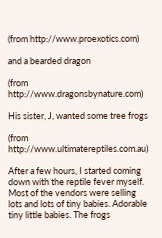(from http://www.proexotics.com)

and a bearded dragon

(from http://www.dragonsbynature.com)

His sister, J, wanted some tree frogs

(from http://www.ultimatereptiles.com.au)

After a few hours, I started coming down with the reptile fever myself. Most of the vendors were selling lots and lots of tiny babies. Adorable tiny little babies. The frogs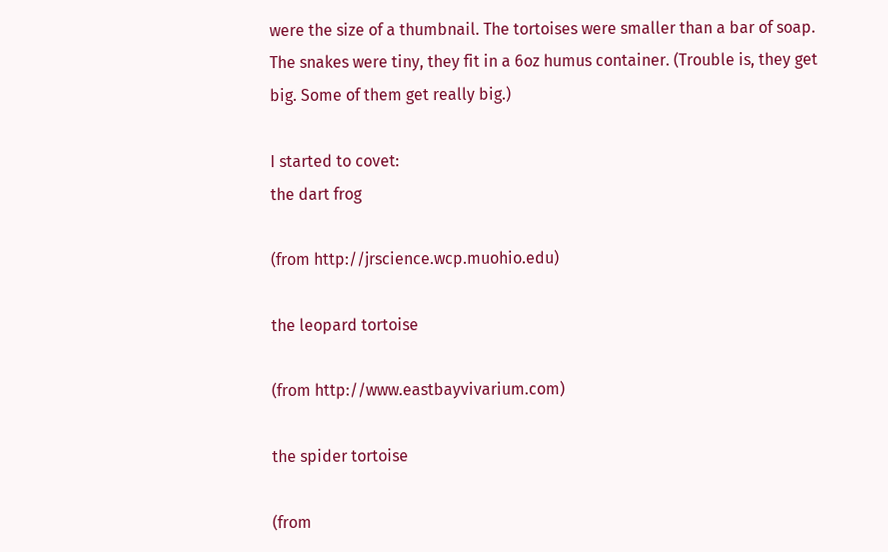were the size of a thumbnail. The tortoises were smaller than a bar of soap. The snakes were tiny, they fit in a 6oz humus container. (Trouble is, they get big. Some of them get really big.)

I started to covet:
the dart frog

(from http://jrscience.wcp.muohio.edu)

the leopard tortoise

(from http://www.eastbayvivarium.com)

the spider tortoise

(from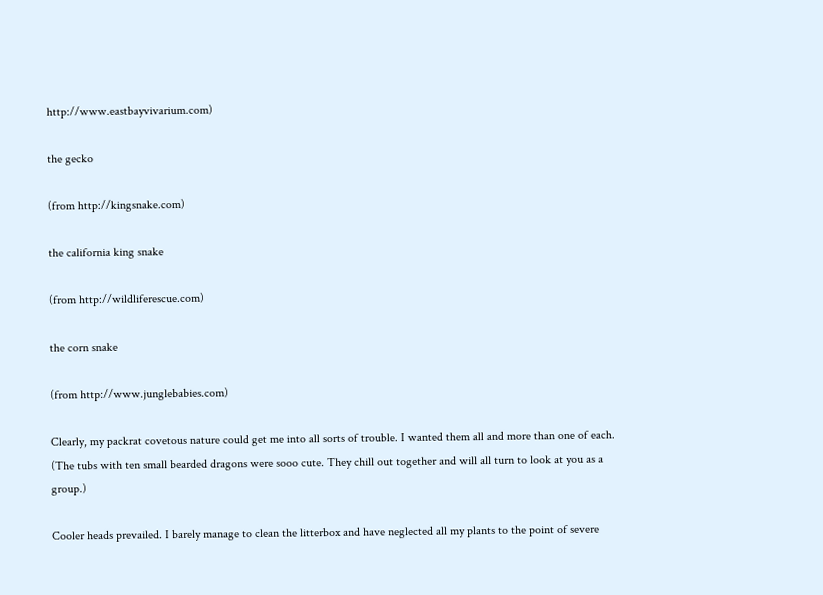http://www.eastbayvivarium.com)

the gecko

(from http://kingsnake.com)

the california king snake

(from http://wildliferescue.com)

the corn snake

(from http://www.junglebabies.com)

Clearly, my packrat covetous nature could get me into all sorts of trouble. I wanted them all and more than one of each. (The tubs with ten small bearded dragons were sooo cute. They chill out together and will all turn to look at you as a group.)

Cooler heads prevailed. I barely manage to clean the litterbox and have neglected all my plants to the point of severe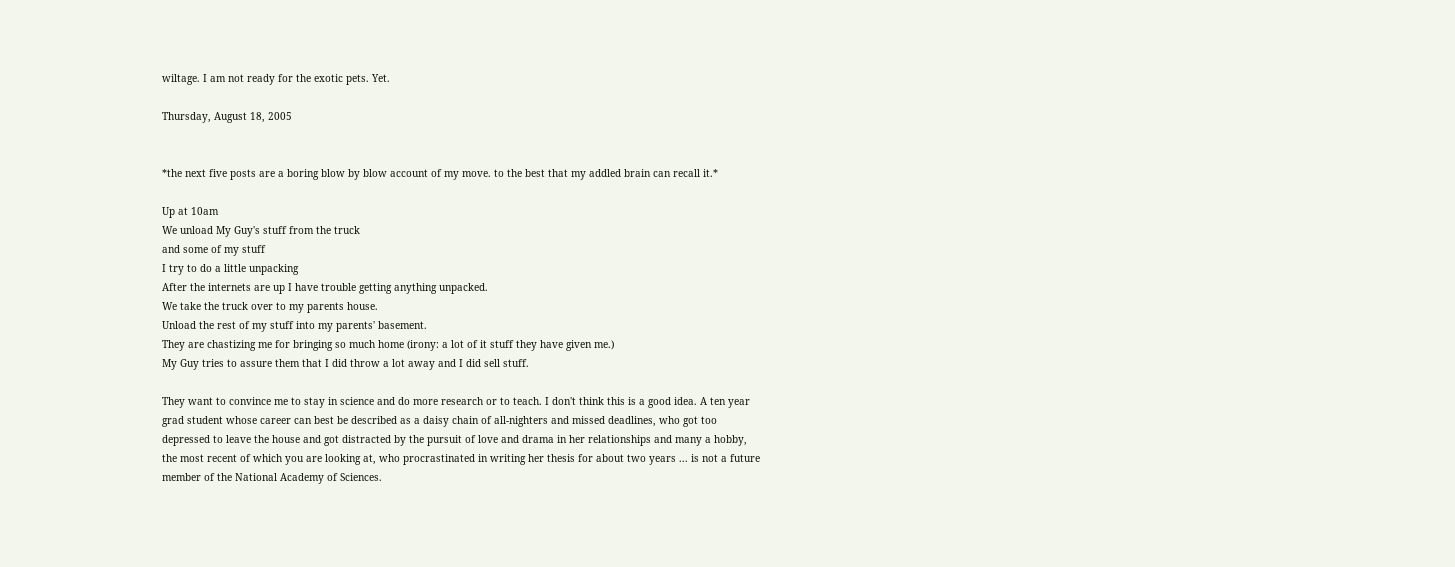wiltage. I am not ready for the exotic pets. Yet.

Thursday, August 18, 2005


*the next five posts are a boring blow by blow account of my move. to the best that my addled brain can recall it.*

Up at 10am
We unload My Guy's stuff from the truck
and some of my stuff
I try to do a little unpacking
After the internets are up I have trouble getting anything unpacked.
We take the truck over to my parents house.
Unload the rest of my stuff into my parents' basement.
They are chastizing me for bringing so much home (irony: a lot of it stuff they have given me.)
My Guy tries to assure them that I did throw a lot away and I did sell stuff.

They want to convince me to stay in science and do more research or to teach. I don't think this is a good idea. A ten year grad student whose career can best be described as a daisy chain of all-nighters and missed deadlines, who got too depressed to leave the house and got distracted by the pursuit of love and drama in her relationships and many a hobby, the most recent of which you are looking at, who procrastinated in writing her thesis for about two years ... is not a future member of the National Academy of Sciences.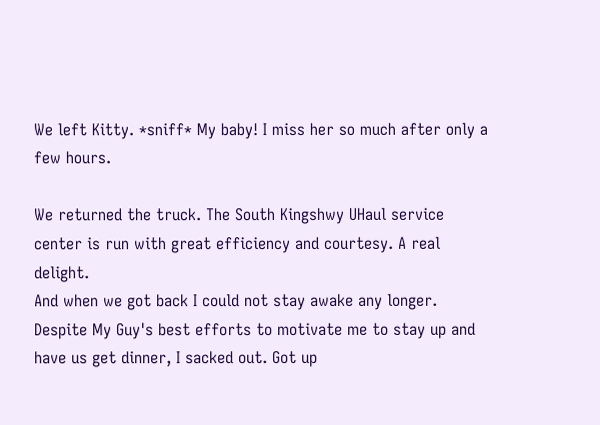We left Kitty. *sniff* My baby! I miss her so much after only a few hours.

We returned the truck. The South Kingshwy UHaul service center is run with great efficiency and courtesy. A real delight.
And when we got back I could not stay awake any longer. Despite My Guy's best efforts to motivate me to stay up and have us get dinner, I sacked out. Got up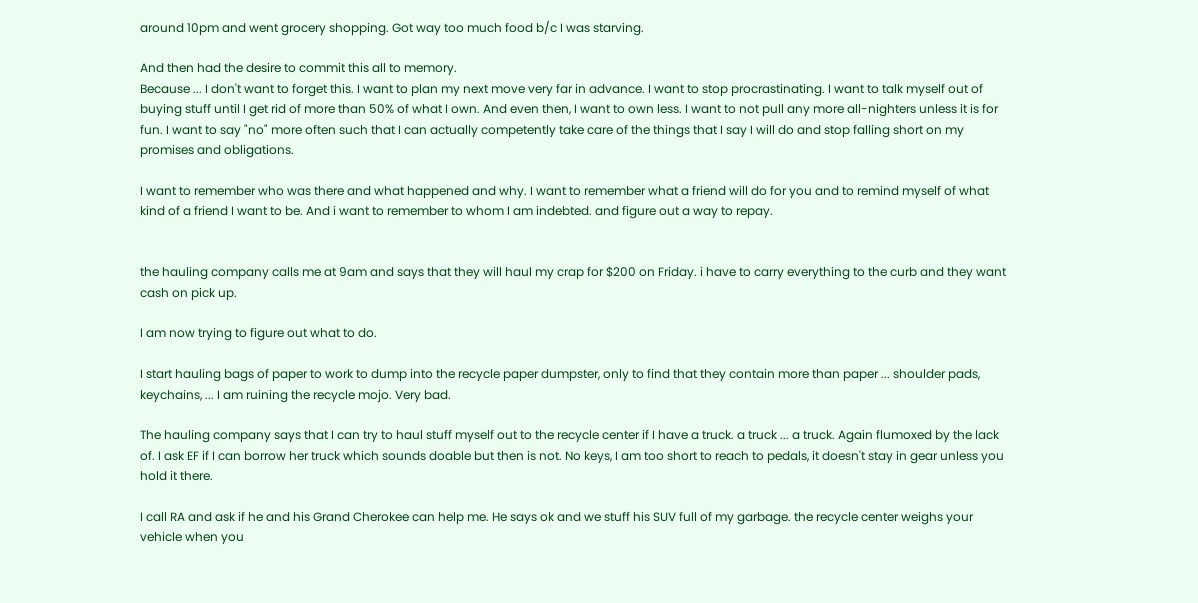around 10pm and went grocery shopping. Got way too much food b/c I was starving.

And then had the desire to commit this all to memory.
Because ... I don't want to forget this. I want to plan my next move very far in advance. I want to stop procrastinating. I want to talk myself out of buying stuff until I get rid of more than 50% of what I own. And even then, I want to own less. I want to not pull any more all-nighters unless it is for fun. I want to say "no" more often such that I can actually competently take care of the things that I say I will do and stop falling short on my promises and obligations.

I want to remember who was there and what happened and why. I want to remember what a friend will do for you and to remind myself of what kind of a friend I want to be. And i want to remember to whom I am indebted. and figure out a way to repay.


the hauling company calls me at 9am and says that they will haul my crap for $200 on Friday. i have to carry everything to the curb and they want cash on pick up.

I am now trying to figure out what to do.

I start hauling bags of paper to work to dump into the recycle paper dumpster, only to find that they contain more than paper ... shoulder pads, keychains, ... I am ruining the recycle mojo. Very bad.

The hauling company says that I can try to haul stuff myself out to the recycle center if I have a truck. a truck ... a truck. Again flumoxed by the lack of. I ask EF if I can borrow her truck which sounds doable but then is not. No keys, I am too short to reach to pedals, it doesn't stay in gear unless you hold it there.

I call RA and ask if he and his Grand Cherokee can help me. He says ok and we stuff his SUV full of my garbage. the recycle center weighs your vehicle when you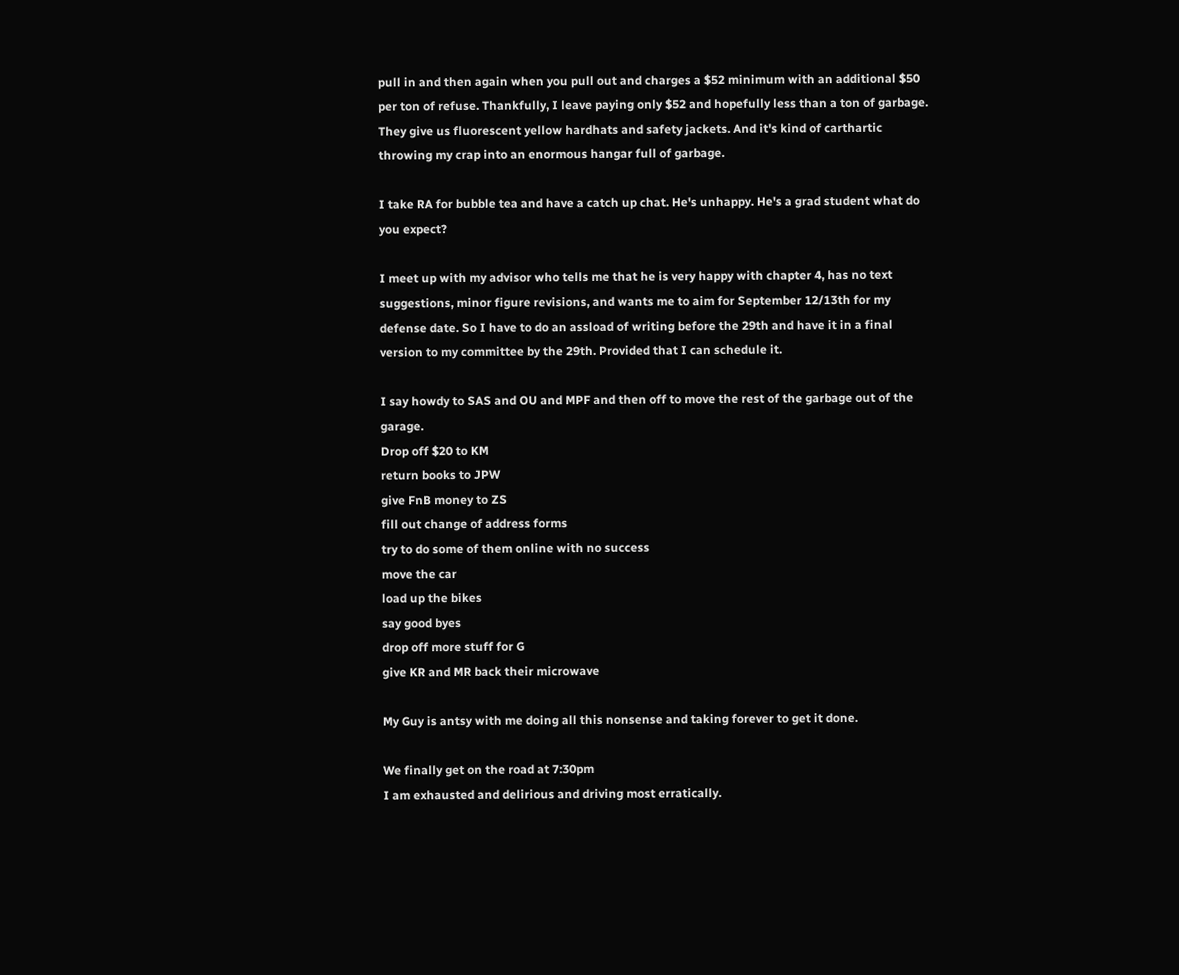pull in and then again when you pull out and charges a $52 minimum with an additional $50 per ton of refuse. Thankfully, I leave paying only $52 and hopefully less than a ton of garbage. They give us fluorescent yellow hardhats and safety jackets. And it's kind of carthartic throwing my crap into an enormous hangar full of garbage.

I take RA for bubble tea and have a catch up chat. He's unhappy. He's a grad student what do you expect?

I meet up with my advisor who tells me that he is very happy with chapter 4, has no text suggestions, minor figure revisions, and wants me to aim for September 12/13th for my defense date. So I have to do an assload of writing before the 29th and have it in a final version to my committee by the 29th. Provided that I can schedule it.

I say howdy to SAS and OU and MPF and then off to move the rest of the garbage out of the garage.
Drop off $20 to KM
return books to JPW
give FnB money to ZS
fill out change of address forms
try to do some of them online with no success
move the car
load up the bikes
say good byes
drop off more stuff for G
give KR and MR back their microwave

My Guy is antsy with me doing all this nonsense and taking forever to get it done.

We finally get on the road at 7:30pm
I am exhausted and delirious and driving most erratically.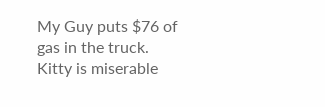My Guy puts $76 of gas in the truck.
Kitty is miserable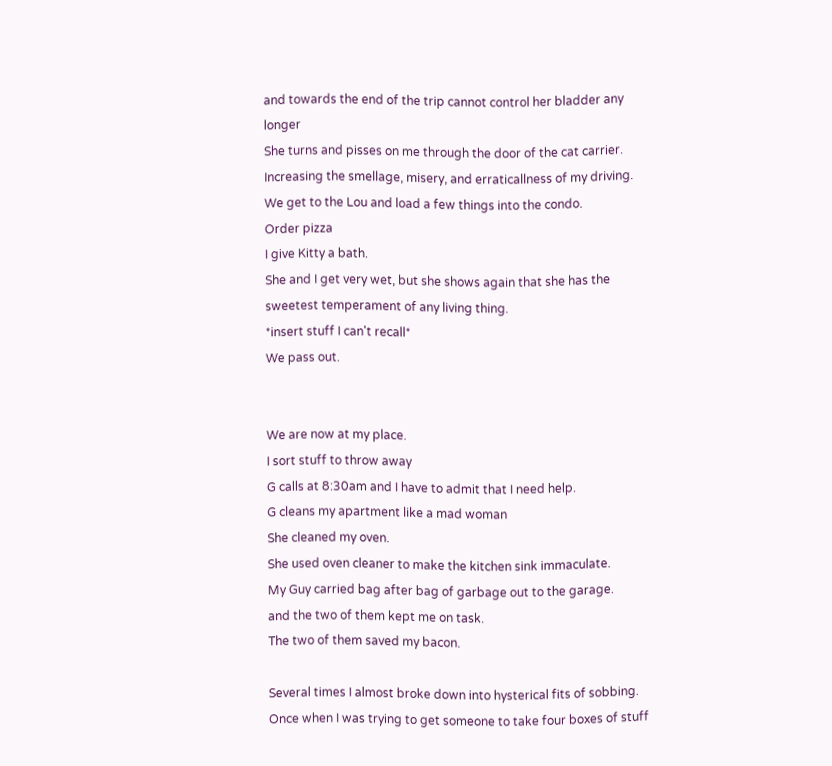and towards the end of the trip cannot control her bladder any longer
She turns and pisses on me through the door of the cat carrier.
Increasing the smellage, misery, and erraticallness of my driving.
We get to the Lou and load a few things into the condo.
Order pizza
I give Kitty a bath.
She and I get very wet, but she shows again that she has the sweetest temperament of any living thing.
*insert stuff I can't recall*
We pass out.


We are now at my place.
I sort stuff to throw away
G calls at 8:30am and I have to admit that I need help.
G cleans my apartment like a mad woman
She cleaned my oven.
She used oven cleaner to make the kitchen sink immaculate.
My Guy carried bag after bag of garbage out to the garage.
and the two of them kept me on task.
The two of them saved my bacon.

Several times I almost broke down into hysterical fits of sobbing. Once when I was trying to get someone to take four boxes of stuff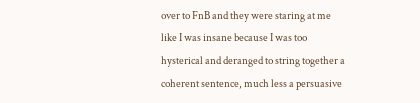over to FnB and they were staring at me like I was insane because I was too hysterical and deranged to string together a coherent sentence, much less a persuasive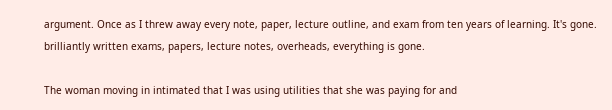argument. Once as I threw away every note, paper, lecture outline, and exam from ten years of learning. It's gone. brilliantly written exams, papers, lecture notes, overheads, everything is gone.

The woman moving in intimated that I was using utilities that she was paying for and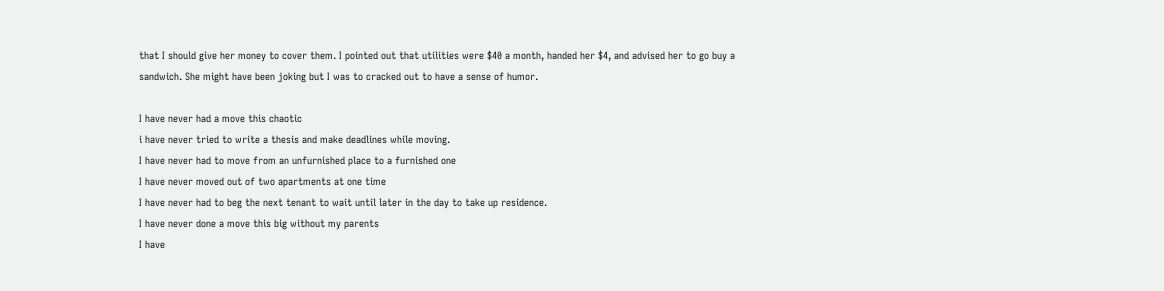that I should give her money to cover them. I pointed out that utilities were $40 a month, handed her $4, and advised her to go buy a sandwich. She might have been joking but I was to cracked out to have a sense of humor.

I have never had a move this chaotic
i have never tried to write a thesis and make deadlines while moving.
I have never had to move from an unfurnished place to a furnished one
I have never moved out of two apartments at one time
I have never had to beg the next tenant to wait until later in the day to take up residence.
I have never done a move this big without my parents
I have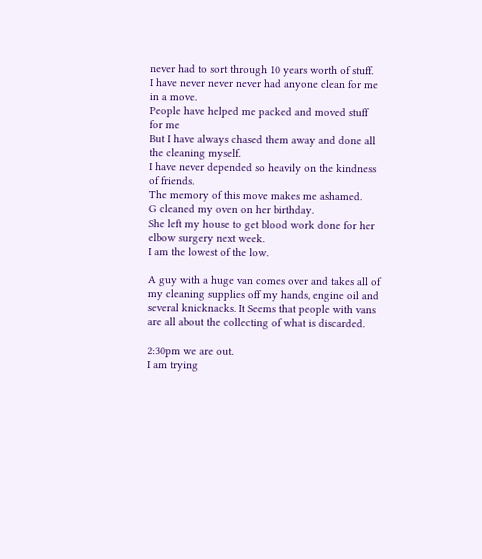never had to sort through 10 years worth of stuff.
I have never never never had anyone clean for me in a move.
People have helped me packed and moved stuff for me
But I have always chased them away and done all the cleaning myself.
I have never depended so heavily on the kindness of friends.
The memory of this move makes me ashamed.
G cleaned my oven on her birthday.
She left my house to get blood work done for her elbow surgery next week.
I am the lowest of the low.

A guy with a huge van comes over and takes all of my cleaning supplies off my hands, engine oil and several knicknacks. It Seems that people with vans are all about the collecting of what is discarded.

2:30pm we are out.
I am trying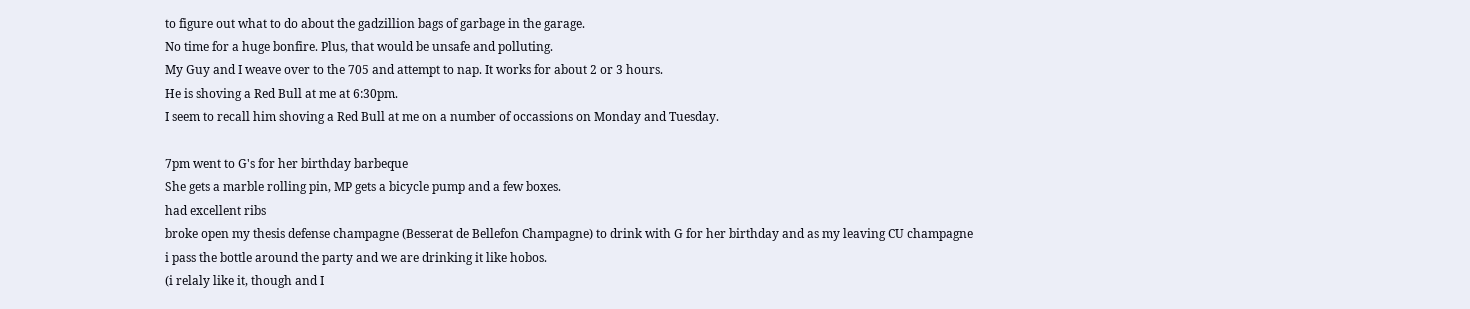to figure out what to do about the gadzillion bags of garbage in the garage.
No time for a huge bonfire. Plus, that would be unsafe and polluting.
My Guy and I weave over to the 705 and attempt to nap. It works for about 2 or 3 hours.
He is shoving a Red Bull at me at 6:30pm.
I seem to recall him shoving a Red Bull at me on a number of occassions on Monday and Tuesday.

7pm went to G's for her birthday barbeque
She gets a marble rolling pin, MP gets a bicycle pump and a few boxes.
had excellent ribs
broke open my thesis defense champagne (Besserat de Bellefon Champagne) to drink with G for her birthday and as my leaving CU champagne
i pass the bottle around the party and we are drinking it like hobos.
(i relaly like it, though and I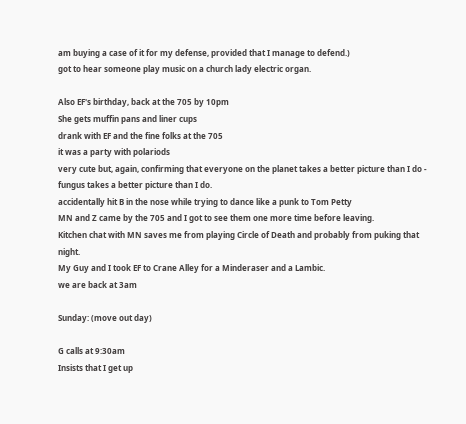am buying a case of it for my defense, provided that I manage to defend.)
got to hear someone play music on a church lady electric organ.

Also EF's birthday, back at the 705 by 10pm
She gets muffin pans and liner cups
drank with EF and the fine folks at the 705
it was a party with polariods
very cute but, again, confirming that everyone on the planet takes a better picture than I do - fungus takes a better picture than I do.
accidentally hit B in the nose while trying to dance like a punk to Tom Petty
MN and Z came by the 705 and I got to see them one more time before leaving.
Kitchen chat with MN saves me from playing Circle of Death and probably from puking that night.
My Guy and I took EF to Crane Alley for a Minderaser and a Lambic.
we are back at 3am

Sunday: (move out day)

G calls at 9:30am
Insists that I get up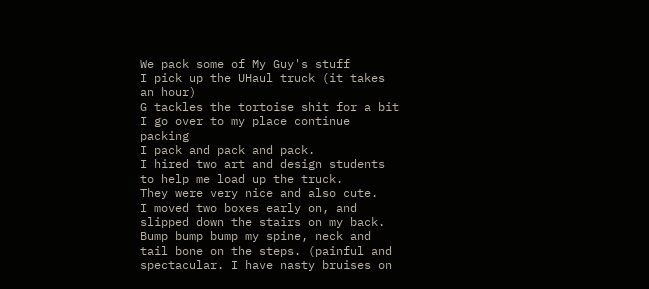We pack some of My Guy's stuff
I pick up the UHaul truck (it takes an hour)
G tackles the tortoise shit for a bit
I go over to my place continue packing
I pack and pack and pack.
I hired two art and design students to help me load up the truck.
They were very nice and also cute.
I moved two boxes early on, and slipped down the stairs on my back. Bump bump bump my spine, neck and tail bone on the steps. (painful and spectacular. I have nasty bruises on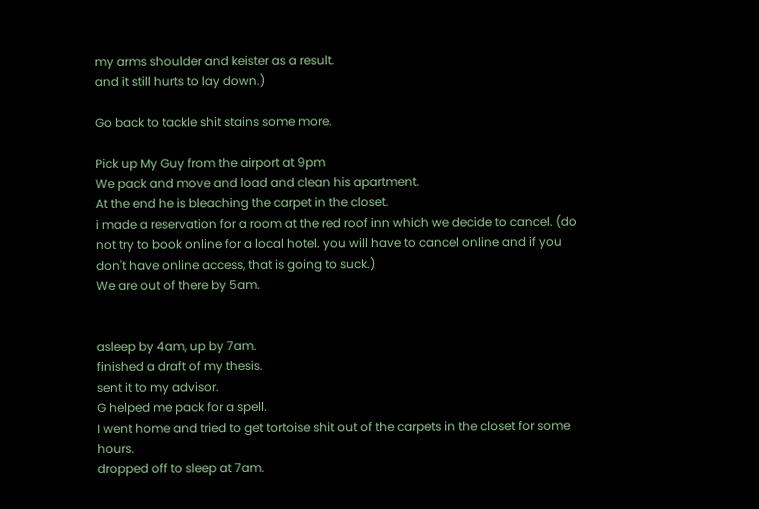my arms shoulder and keister as a result.
and it still hurts to lay down.)

Go back to tackle shit stains some more.

Pick up My Guy from the airport at 9pm
We pack and move and load and clean his apartment.
At the end he is bleaching the carpet in the closet.
i made a reservation for a room at the red roof inn which we decide to cancel. (do not try to book online for a local hotel. you will have to cancel online and if you don't have online access, that is going to suck.)
We are out of there by 5am.


asleep by 4am, up by 7am.
finished a draft of my thesis.
sent it to my advisor.
G helped me pack for a spell.
I went home and tried to get tortoise shit out of the carpets in the closet for some hours.
dropped off to sleep at 7am.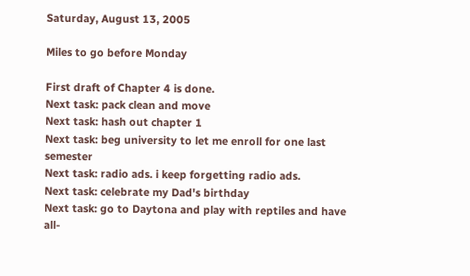Saturday, August 13, 2005

Miles to go before Monday

First draft of Chapter 4 is done.
Next task: pack clean and move
Next task: hash out chapter 1
Next task: beg university to let me enroll for one last semester
Next task: radio ads. i keep forgetting radio ads.
Next task: celebrate my Dad's birthday
Next task: go to Daytona and play with reptiles and have all-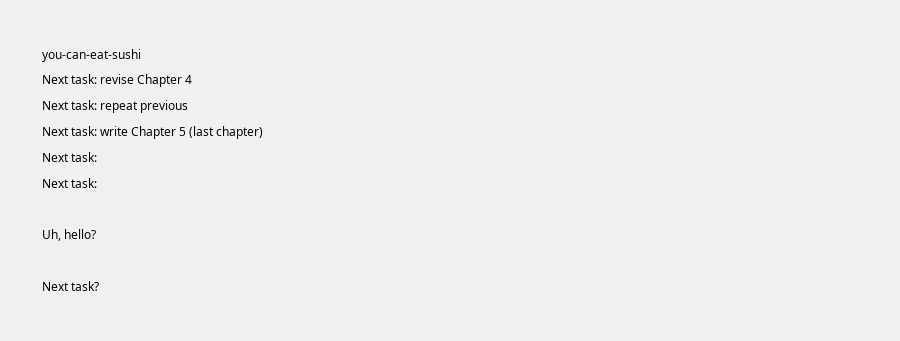you-can-eat-sushi
Next task: revise Chapter 4
Next task: repeat previous
Next task: write Chapter 5 (last chapter)
Next task:
Next task:

Uh, hello?

Next task?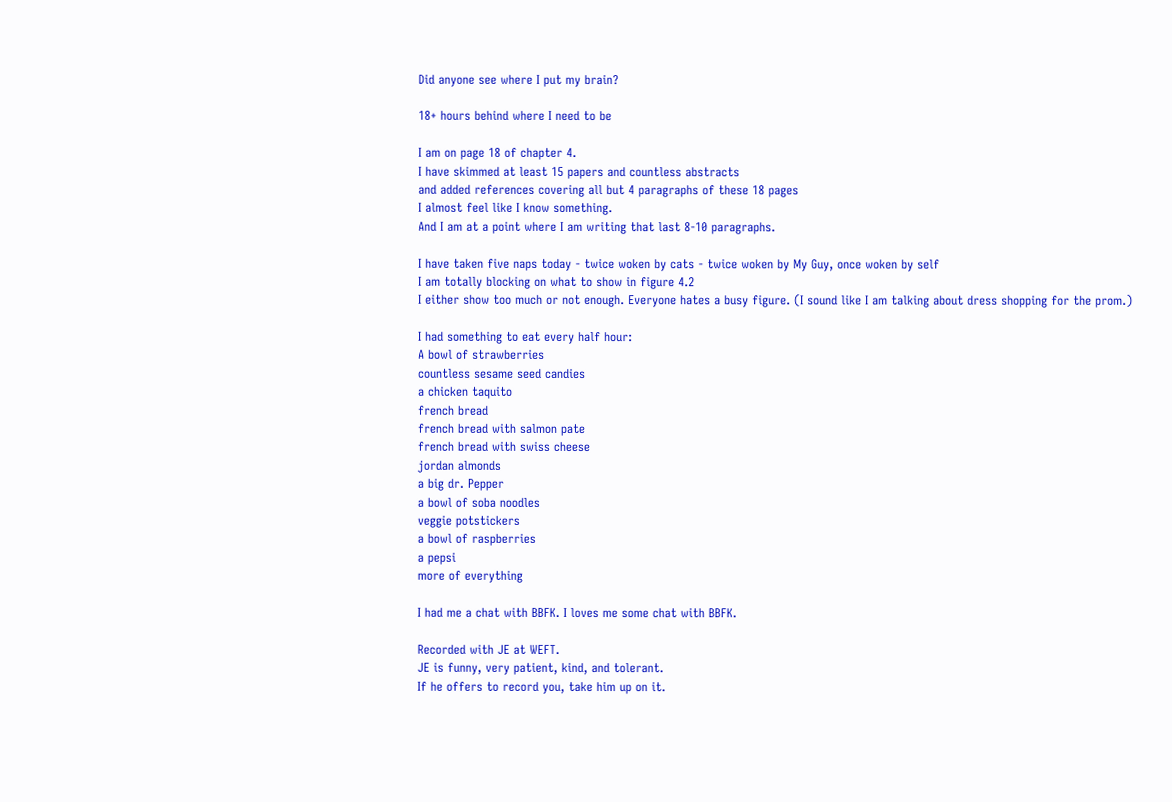Did anyone see where I put my brain?

18+ hours behind where I need to be

I am on page 18 of chapter 4.
I have skimmed at least 15 papers and countless abstracts
and added references covering all but 4 paragraphs of these 18 pages
I almost feel like I know something.
And I am at a point where I am writing that last 8-10 paragraphs.

I have taken five naps today - twice woken by cats - twice woken by My Guy, once woken by self
I am totally blocking on what to show in figure 4.2
I either show too much or not enough. Everyone hates a busy figure. (I sound like I am talking about dress shopping for the prom.)

I had something to eat every half hour:
A bowl of strawberries
countless sesame seed candies
a chicken taquito
french bread
french bread with salmon pate
french bread with swiss cheese
jordan almonds
a big dr. Pepper
a bowl of soba noodles
veggie potstickers
a bowl of raspberries
a pepsi
more of everything

I had me a chat with BBFK. I loves me some chat with BBFK.

Recorded with JE at WEFT.
JE is funny, very patient, kind, and tolerant.
If he offers to record you, take him up on it.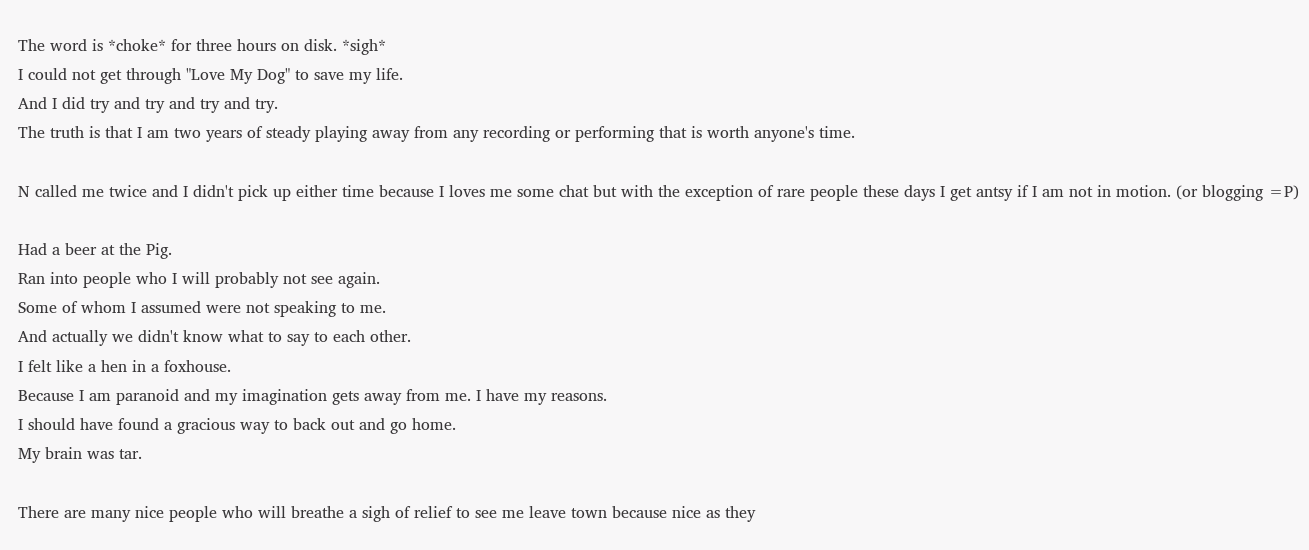The word is *choke* for three hours on disk. *sigh*
I could not get through "Love My Dog" to save my life.
And I did try and try and try and try.
The truth is that I am two years of steady playing away from any recording or performing that is worth anyone's time.

N called me twice and I didn't pick up either time because I loves me some chat but with the exception of rare people these days I get antsy if I am not in motion. (or blogging =P)

Had a beer at the Pig.
Ran into people who I will probably not see again.
Some of whom I assumed were not speaking to me.
And actually we didn't know what to say to each other.
I felt like a hen in a foxhouse.
Because I am paranoid and my imagination gets away from me. I have my reasons.
I should have found a gracious way to back out and go home.
My brain was tar.

There are many nice people who will breathe a sigh of relief to see me leave town because nice as they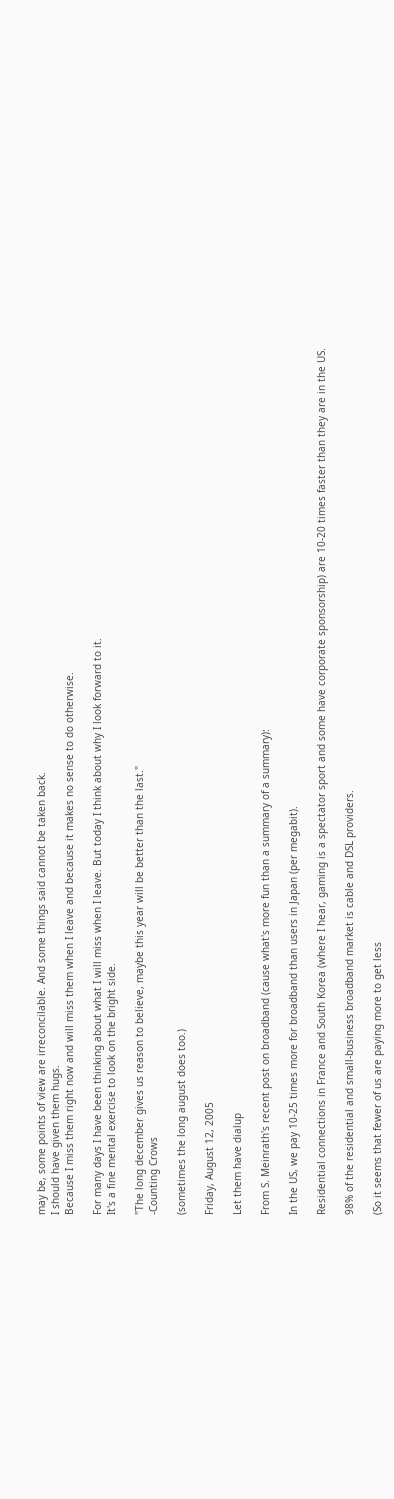may be, some points of view are irreconcilable. And some things said cannot be taken back.
I should have given them hugs.
Because I miss them right now and will miss them when I leave and because it makes no sense to do otherwise.

For many days I have been thinking about what I will miss when I leave. But today I think about why I look forward to it.
It's a fine mental exercise to look on the bright side.

"The long december gives us reason to believe, maybe this year will be better than the last."
-Counting Crows

(sometimes the long august does too.)

Friday, August 12, 2005

Let them have dialup

From S. Meinrath's recent post on broadband (cause what's more fun than a summary of a summary):

In the US, we pay 10-25 times more for broadband than users in Japan (per megabit).

Residential connections in France and South Korea (where I hear, gaming is a spectator sport and some have corporate sponsorship) are 10-20 times faster than they are in the US.

98% of the residential and small-business broadband market is cable and DSL providers.

(So it seems that fewer of us are paying more to get less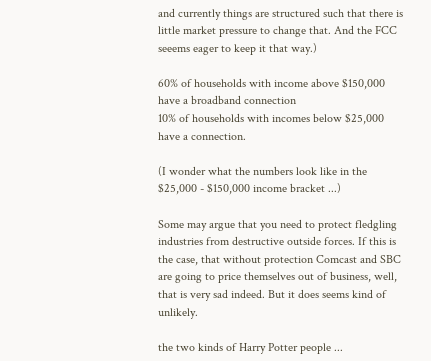and currently things are structured such that there is little market pressure to change that. And the FCC seeems eager to keep it that way.)

60% of households with income above $150,000 have a broadband connection
10% of households with incomes below $25,000 have a connection.

(I wonder what the numbers look like in the $25,000 - $150,000 income bracket ...)

Some may argue that you need to protect fledgling industries from destructive outside forces. If this is the case, that without protection Comcast and SBC are going to price themselves out of business, well, that is very sad indeed. But it does seems kind of unlikely.

the two kinds of Harry Potter people ...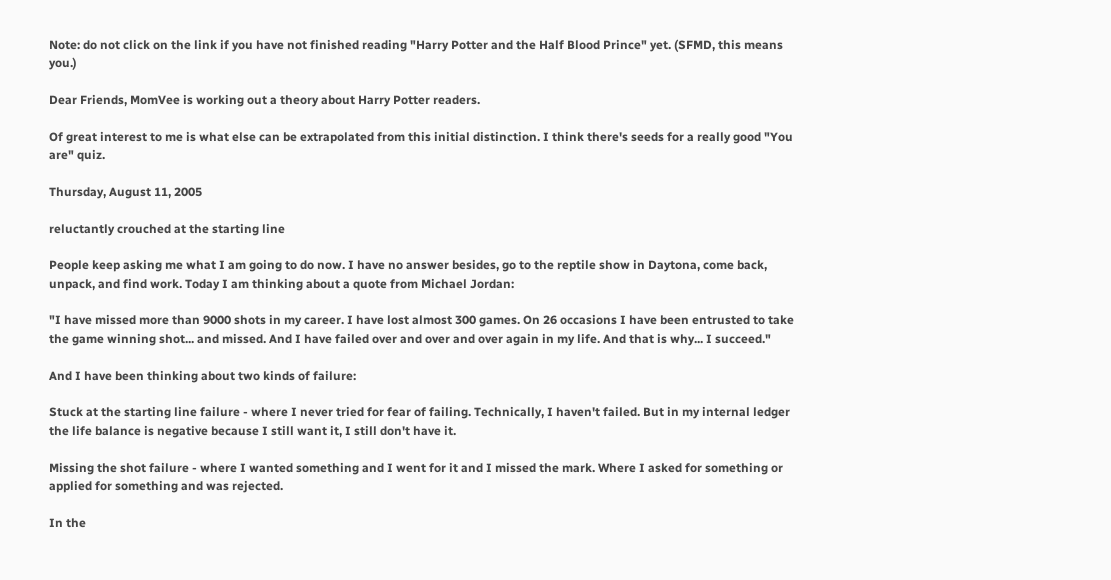Note: do not click on the link if you have not finished reading "Harry Potter and the Half Blood Prince" yet. (SFMD, this means you.)

Dear Friends, MomVee is working out a theory about Harry Potter readers.

Of great interest to me is what else can be extrapolated from this initial distinction. I think there's seeds for a really good "You are" quiz.

Thursday, August 11, 2005

reluctantly crouched at the starting line

People keep asking me what I am going to do now. I have no answer besides, go to the reptile show in Daytona, come back, unpack, and find work. Today I am thinking about a quote from Michael Jordan:

"I have missed more than 9000 shots in my career. I have lost almost 300 games. On 26 occasions I have been entrusted to take the game winning shot... and missed. And I have failed over and over and over again in my life. And that is why... I succeed."

And I have been thinking about two kinds of failure:

Stuck at the starting line failure - where I never tried for fear of failing. Technically, I haven't failed. But in my internal ledger the life balance is negative because I still want it, I still don't have it.

Missing the shot failure - where I wanted something and I went for it and I missed the mark. Where I asked for something or applied for something and was rejected.

In the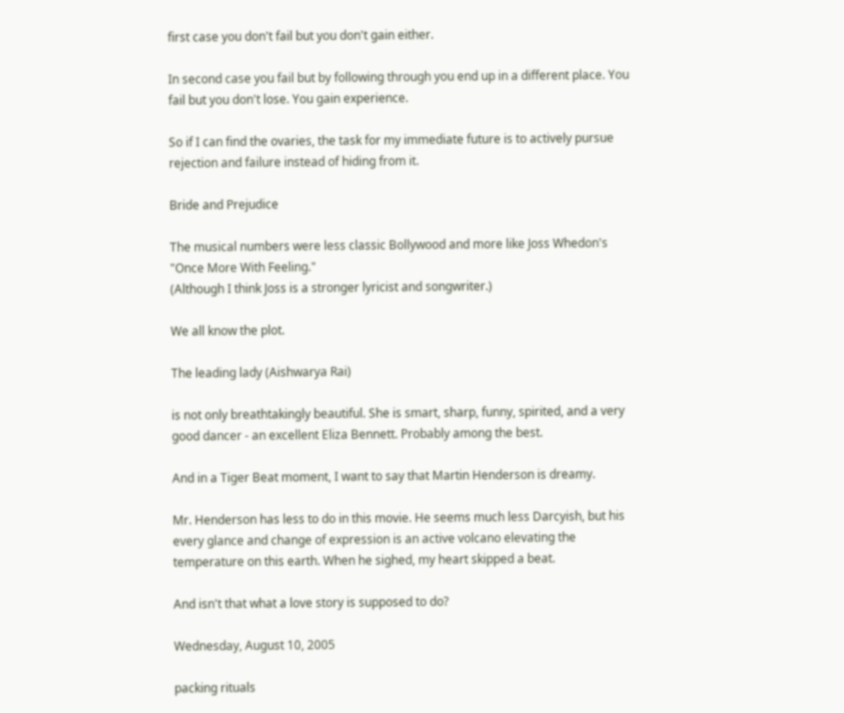first case you don't fail but you don't gain either.

In second case you fail but by following through you end up in a different place. You fail but you don't lose. You gain experience.

So if I can find the ovaries, the task for my immediate future is to actively pursue rejection and failure instead of hiding from it.

Bride and Prejudice

The musical numbers were less classic Bollywood and more like Joss Whedon's "Once More With Feeling."
(Although I think Joss is a stronger lyricist and songwriter.)

We all know the plot.

The leading lady (Aishwarya Rai)

is not only breathtakingly beautiful. She is smart, sharp, funny, spirited, and a very good dancer - an excellent Eliza Bennett. Probably among the best.

And in a Tiger Beat moment, I want to say that Martin Henderson is dreamy.

Mr. Henderson has less to do in this movie. He seems much less Darcyish, but his every glance and change of expression is an active volcano elevating the temperature on this earth. When he sighed, my heart skipped a beat.

And isn't that what a love story is supposed to do?

Wednesday, August 10, 2005

packing rituals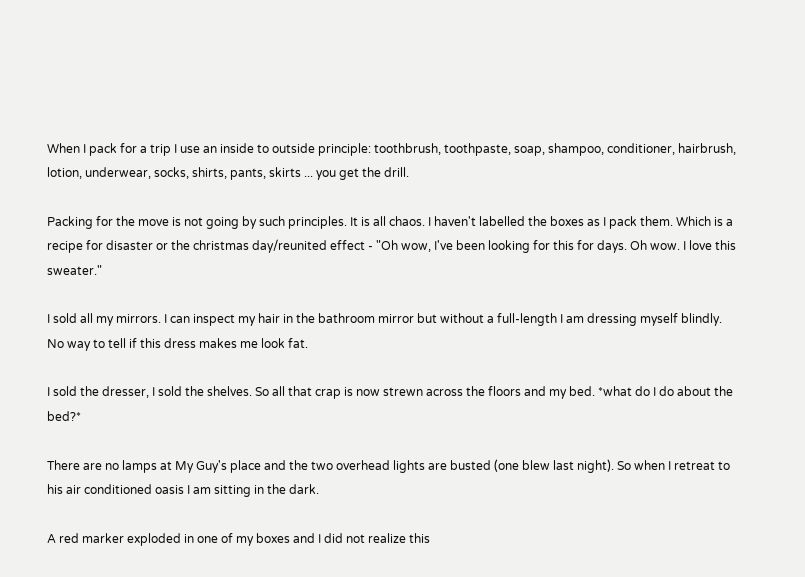When I pack for a trip I use an inside to outside principle: toothbrush, toothpaste, soap, shampoo, conditioner, hairbrush, lotion, underwear, socks, shirts, pants, skirts ... you get the drill.

Packing for the move is not going by such principles. It is all chaos. I haven't labelled the boxes as I pack them. Which is a recipe for disaster or the christmas day/reunited effect - "Oh wow, I've been looking for this for days. Oh wow. I love this sweater."

I sold all my mirrors. I can inspect my hair in the bathroom mirror but without a full-length I am dressing myself blindly. No way to tell if this dress makes me look fat.

I sold the dresser, I sold the shelves. So all that crap is now strewn across the floors and my bed. *what do I do about the bed?*

There are no lamps at My Guy's place and the two overhead lights are busted (one blew last night). So when I retreat to his air conditioned oasis I am sitting in the dark.

A red marker exploded in one of my boxes and I did not realize this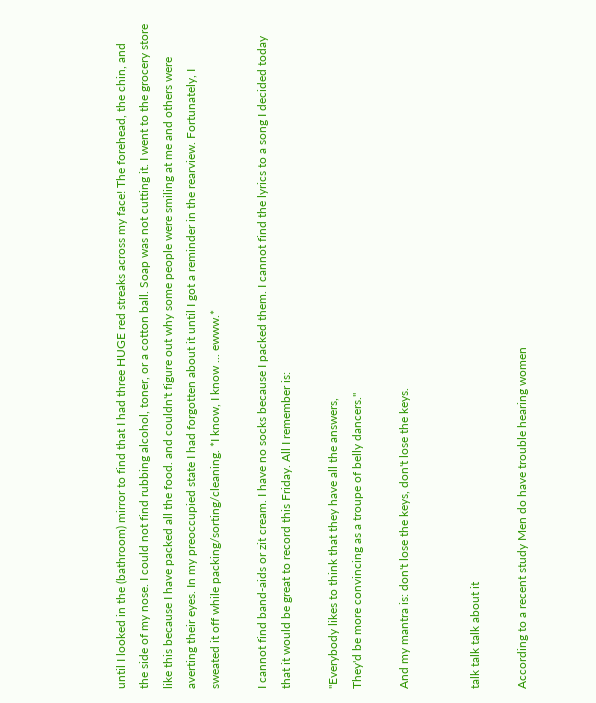until I looked in the (bathroom) mirror to find that I had three HUGE red streaks across my face! The forehead, the chin, and the side of my nose. I could not find rubbing alcohol, toner, or a cotton ball. Soap was not cutting it. I went to the grocery store like this because I have packed all the food. and couldn't figure out why some people were smiling at me and others were averting their eyes. In my preoccupied state I had forgotten about it until I got a reminder in the rearview. Fortunately, I sweated it off while packing/sorting/cleaning. *I know, I know ... ewww.*

I cannot find band-aids or zit cream. I have no socks because I packed them. I cannot find the lyrics to a song I decided today that it would be great to record this Friday. All I remember is:

"Everybody likes to think that they have all the answers,
They'd be more convincing as a troupe of belly dancers."

And my mantra is: don't lose the keys, don't lose the keys.


talk talk talk about it

According to a recent study Men do have trouble hearing women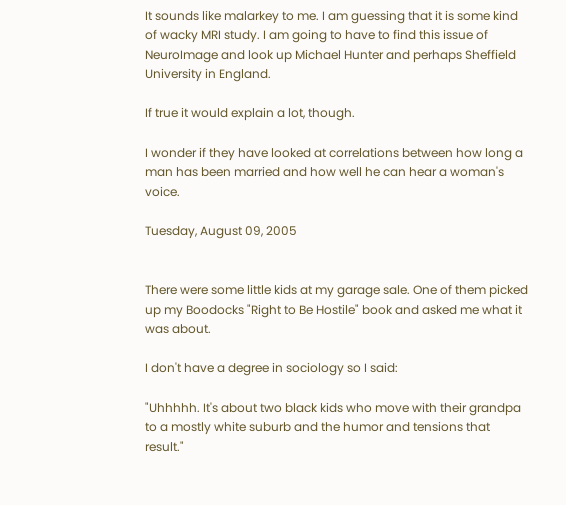It sounds like malarkey to me. I am guessing that it is some kind of wacky MRI study. I am going to have to find this issue of NeuroImage and look up Michael Hunter and perhaps Sheffield University in England.

If true it would explain a lot, though.

I wonder if they have looked at correlations between how long a man has been married and how well he can hear a woman's voice.

Tuesday, August 09, 2005


There were some little kids at my garage sale. One of them picked up my Boodocks "Right to Be Hostile" book and asked me what it was about.

I don't have a degree in sociology so I said:

"Uhhhhh. It's about two black kids who move with their grandpa to a mostly white suburb and the humor and tensions that result."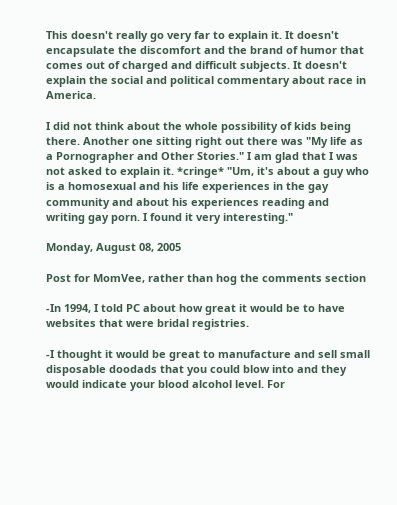This doesn't really go very far to explain it. It doesn't encapsulate the discomfort and the brand of humor that comes out of charged and difficult subjects. It doesn't explain the social and political commentary about race in America.

I did not think about the whole possibility of kids being there. Another one sitting right out there was "My life as a Pornographer and Other Stories." I am glad that I was not asked to explain it. *cringe* "Um, it's about a guy who is a homosexual and his life experiences in the gay community and about his experiences reading and writing gay porn. I found it very interesting."

Monday, August 08, 2005

Post for MomVee, rather than hog the comments section

-In 1994, I told PC about how great it would be to have websites that were bridal registries.

-I thought it would be great to manufacture and sell small disposable doodads that you could blow into and they would indicate your blood alcohol level. For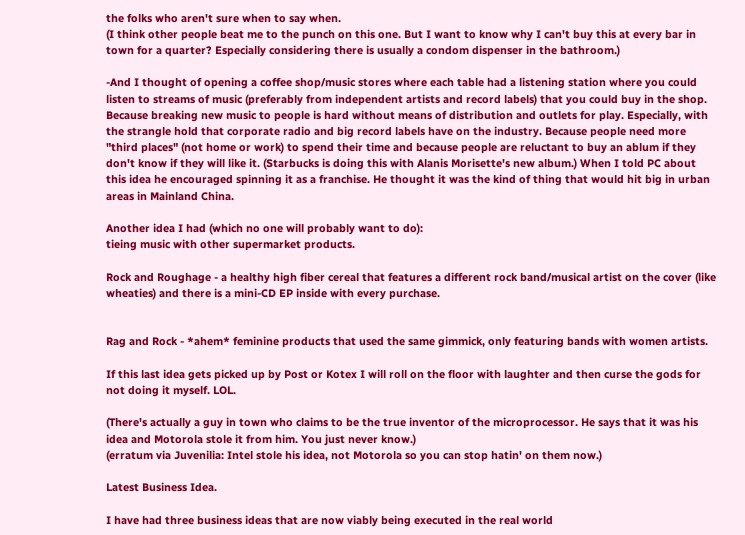the folks who aren't sure when to say when.
(I think other people beat me to the punch on this one. But I want to know why I can't buy this at every bar in town for a quarter? Especially considering there is usually a condom dispenser in the bathroom.)

-And I thought of opening a coffee shop/music stores where each table had a listening station where you could listen to streams of music (preferably from independent artists and record labels) that you could buy in the shop. Because breaking new music to people is hard without means of distribution and outlets for play. Especially, with the strangle hold that corporate radio and big record labels have on the industry. Because people need more "third places" (not home or work) to spend their time and because people are reluctant to buy an ablum if they don't know if they will like it. (Starbucks is doing this with Alanis Morisette's new album.) When I told PC about this idea he encouraged spinning it as a franchise. He thought it was the kind of thing that would hit big in urban areas in Mainland China.

Another idea I had (which no one will probably want to do):
tieing music with other supermarket products.

Rock and Roughage - a healthy high fiber cereal that features a different rock band/musical artist on the cover (like wheaties) and there is a mini-CD EP inside with every purchase.


Rag and Rock - *ahem* feminine products that used the same gimmick, only featuring bands with women artists.

If this last idea gets picked up by Post or Kotex I will roll on the floor with laughter and then curse the gods for not doing it myself. LOL.

(There's actually a guy in town who claims to be the true inventor of the microprocessor. He says that it was his idea and Motorola stole it from him. You just never know.)
(erratum via Juvenilia: Intel stole his idea, not Motorola so you can stop hatin' on them now.)

Latest Business Idea.

I have had three business ideas that are now viably being executed in the real world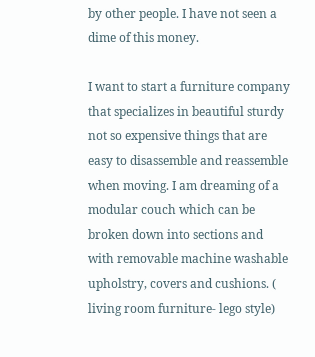by other people. I have not seen a dime of this money.

I want to start a furniture company that specializes in beautiful sturdy not so expensive things that are easy to disassemble and reassemble when moving. I am dreaming of a modular couch which can be broken down into sections and with removable machine washable upholstry, covers and cushions. ( living room furniture- lego style)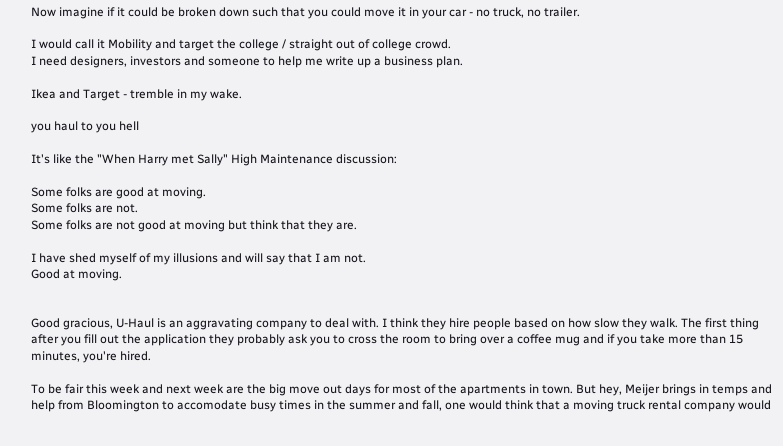Now imagine if it could be broken down such that you could move it in your car - no truck, no trailer.

I would call it Mobility and target the college / straight out of college crowd.
I need designers, investors and someone to help me write up a business plan.

Ikea and Target - tremble in my wake.

you haul to you hell

It's like the "When Harry met Sally" High Maintenance discussion:

Some folks are good at moving.
Some folks are not.
Some folks are not good at moving but think that they are.

I have shed myself of my illusions and will say that I am not.
Good at moving.


Good gracious, U-Haul is an aggravating company to deal with. I think they hire people based on how slow they walk. The first thing after you fill out the application they probably ask you to cross the room to bring over a coffee mug and if you take more than 15 minutes, you're hired.

To be fair this week and next week are the big move out days for most of the apartments in town. But hey, Meijer brings in temps and help from Bloomington to accomodate busy times in the summer and fall, one would think that a moving truck rental company would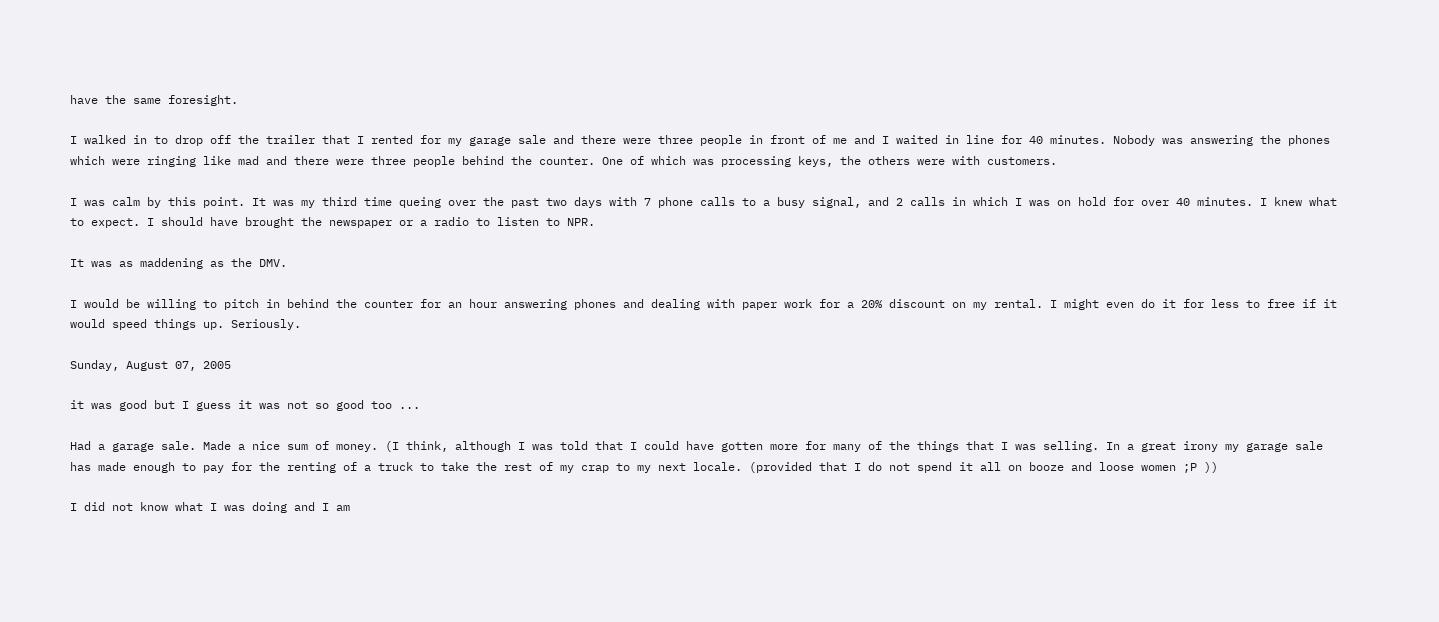have the same foresight.

I walked in to drop off the trailer that I rented for my garage sale and there were three people in front of me and I waited in line for 40 minutes. Nobody was answering the phones which were ringing like mad and there were three people behind the counter. One of which was processing keys, the others were with customers.

I was calm by this point. It was my third time queing over the past two days with 7 phone calls to a busy signal, and 2 calls in which I was on hold for over 40 minutes. I knew what to expect. I should have brought the newspaper or a radio to listen to NPR.

It was as maddening as the DMV.

I would be willing to pitch in behind the counter for an hour answering phones and dealing with paper work for a 20% discount on my rental. I might even do it for less to free if it would speed things up. Seriously.

Sunday, August 07, 2005

it was good but I guess it was not so good too ...

Had a garage sale. Made a nice sum of money. (I think, although I was told that I could have gotten more for many of the things that I was selling. In a great irony my garage sale has made enough to pay for the renting of a truck to take the rest of my crap to my next locale. (provided that I do not spend it all on booze and loose women ;P ))

I did not know what I was doing and I am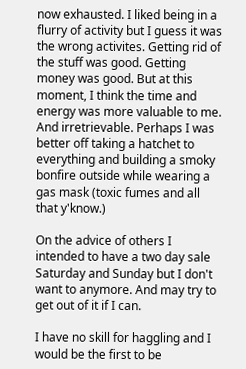now exhausted. I liked being in a flurry of activity but I guess it was the wrong activites. Getting rid of the stuff was good. Getting money was good. But at this moment, I think the time and energy was more valuable to me. And irretrievable. Perhaps I was better off taking a hatchet to everything and building a smoky bonfire outside while wearing a gas mask (toxic fumes and all that y'know.)

On the advice of others I intended to have a two day sale Saturday and Sunday but I don't want to anymore. And may try to get out of it if I can.

I have no skill for haggling and I would be the first to be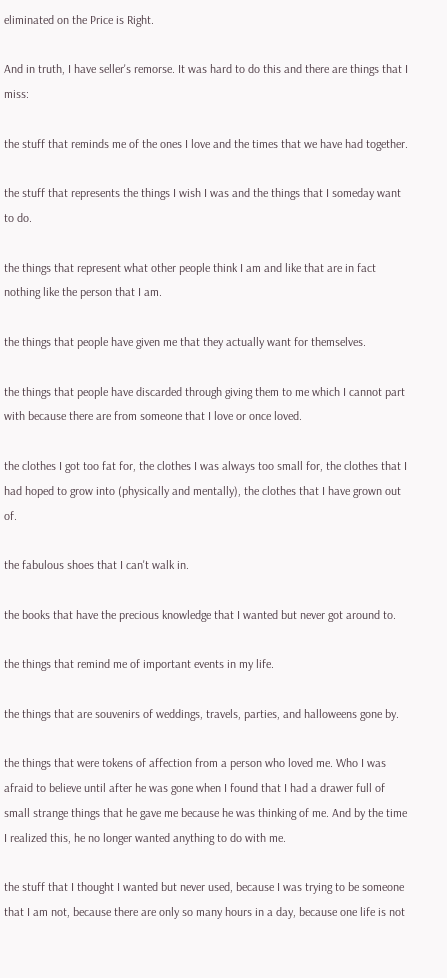eliminated on the Price is Right.

And in truth, I have seller's remorse. It was hard to do this and there are things that I miss:

the stuff that reminds me of the ones I love and the times that we have had together.

the stuff that represents the things I wish I was and the things that I someday want to do.

the things that represent what other people think I am and like that are in fact nothing like the person that I am.

the things that people have given me that they actually want for themselves.

the things that people have discarded through giving them to me which I cannot part with because there are from someone that I love or once loved.

the clothes I got too fat for, the clothes I was always too small for, the clothes that I had hoped to grow into (physically and mentally), the clothes that I have grown out of.

the fabulous shoes that I can't walk in.

the books that have the precious knowledge that I wanted but never got around to.

the things that remind me of important events in my life.

the things that are souvenirs of weddings, travels, parties, and halloweens gone by.

the things that were tokens of affection from a person who loved me. Who I was afraid to believe until after he was gone when I found that I had a drawer full of small strange things that he gave me because he was thinking of me. And by the time I realized this, he no longer wanted anything to do with me.

the stuff that I thought I wanted but never used, because I was trying to be someone that I am not, because there are only so many hours in a day, because one life is not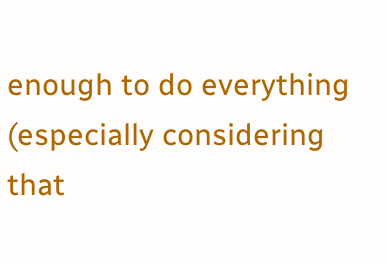enough to do everything (especially considering that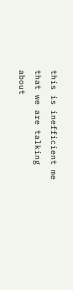this is inefficient me that we are talking about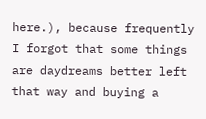here.), because frequently I forgot that some things are daydreams better left that way and buying a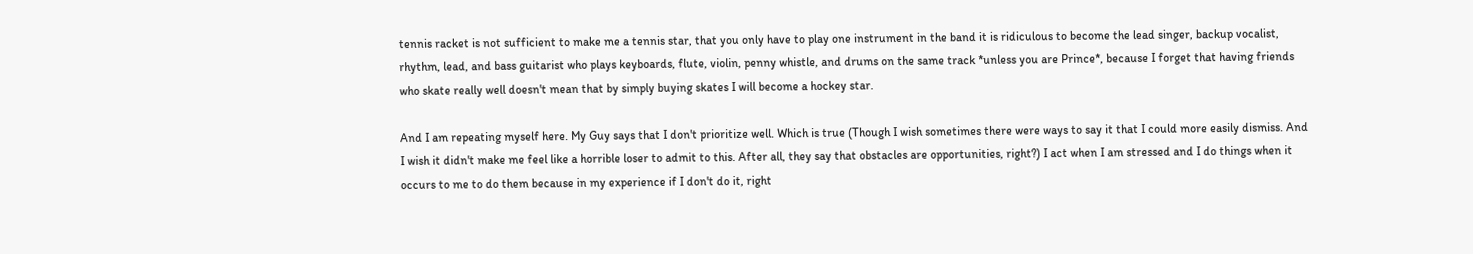tennis racket is not sufficient to make me a tennis star, that you only have to play one instrument in the band it is ridiculous to become the lead singer, backup vocalist, rhythm, lead, and bass guitarist who plays keyboards, flute, violin, penny whistle, and drums on the same track *unless you are Prince*, because I forget that having friends who skate really well doesn't mean that by simply buying skates I will become a hockey star.

And I am repeating myself here. My Guy says that I don't prioritize well. Which is true (Though I wish sometimes there were ways to say it that I could more easily dismiss. And I wish it didn't make me feel like a horrible loser to admit to this. After all, they say that obstacles are opportunities, right?) I act when I am stressed and I do things when it occurs to me to do them because in my experience if I don't do it, right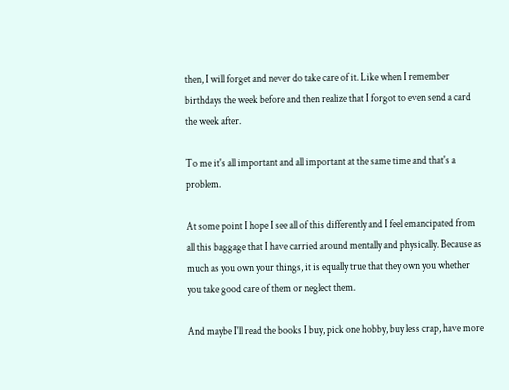then, I will forget and never do take care of it. Like when I remember birthdays the week before and then realize that I forgot to even send a card the week after.

To me it's all important and all important at the same time and that's a problem.

At some point I hope I see all of this differently and I feel emancipated from all this baggage that I have carried around mentally and physically. Because as much as you own your things, it is equally true that they own you whether you take good care of them or neglect them.

And maybe I'll read the books I buy, pick one hobby, buy less crap, have more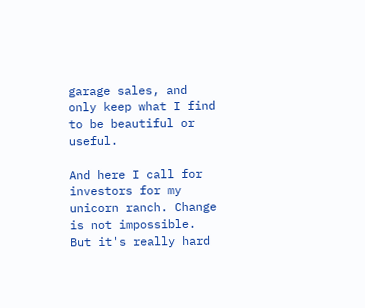garage sales, and only keep what I find to be beautiful or useful.

And here I call for investors for my unicorn ranch. Change is not impossible. But it's really hard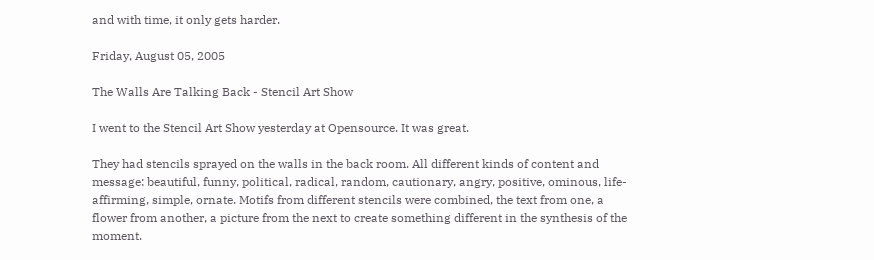and with time, it only gets harder.

Friday, August 05, 2005

The Walls Are Talking Back - Stencil Art Show

I went to the Stencil Art Show yesterday at Opensource. It was great.

They had stencils sprayed on the walls in the back room. All different kinds of content and message: beautiful, funny, political, radical, random, cautionary, angry, positive, ominous, life-affirming, simple, ornate. Motifs from different stencils were combined, the text from one, a flower from another, a picture from the next to create something different in the synthesis of the moment.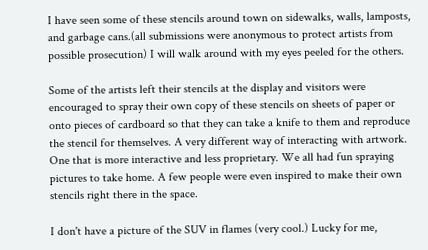I have seen some of these stencils around town on sidewalks, walls, lamposts, and garbage cans.(all submissions were anonymous to protect artists from possible prosecution) I will walk around with my eyes peeled for the others.

Some of the artists left their stencils at the display and visitors were encouraged to spray their own copy of these stencils on sheets of paper or onto pieces of cardboard so that they can take a knife to them and reproduce the stencil for themselves. A very different way of interacting with artwork. One that is more interactive and less proprietary. We all had fun spraying pictures to take home. A few people were even inspired to make their own stencils right there in the space.

I don't have a picture of the SUV in flames (very cool.) Lucky for me,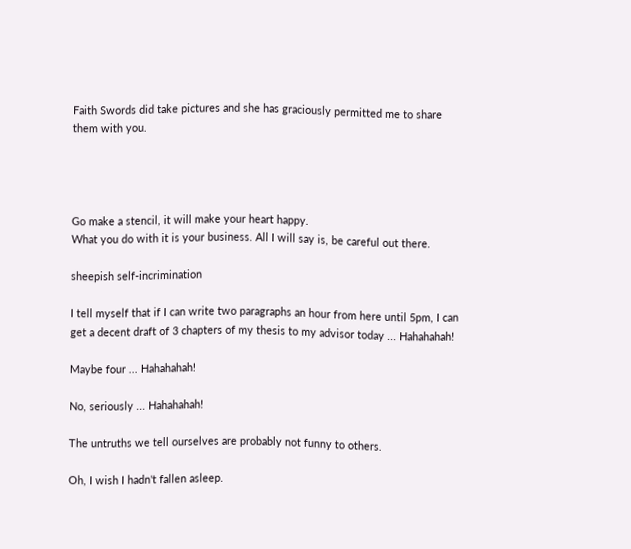Faith Swords did take pictures and she has graciously permitted me to share them with you.




Go make a stencil, it will make your heart happy.
What you do with it is your business. All I will say is, be careful out there.

sheepish self-incrimination

I tell myself that if I can write two paragraphs an hour from here until 5pm, I can get a decent draft of 3 chapters of my thesis to my advisor today ... Hahahahah!

Maybe four ... Hahahahah!

No, seriously ... Hahahahah!

The untruths we tell ourselves are probably not funny to others.

Oh, I wish I hadn't fallen asleep.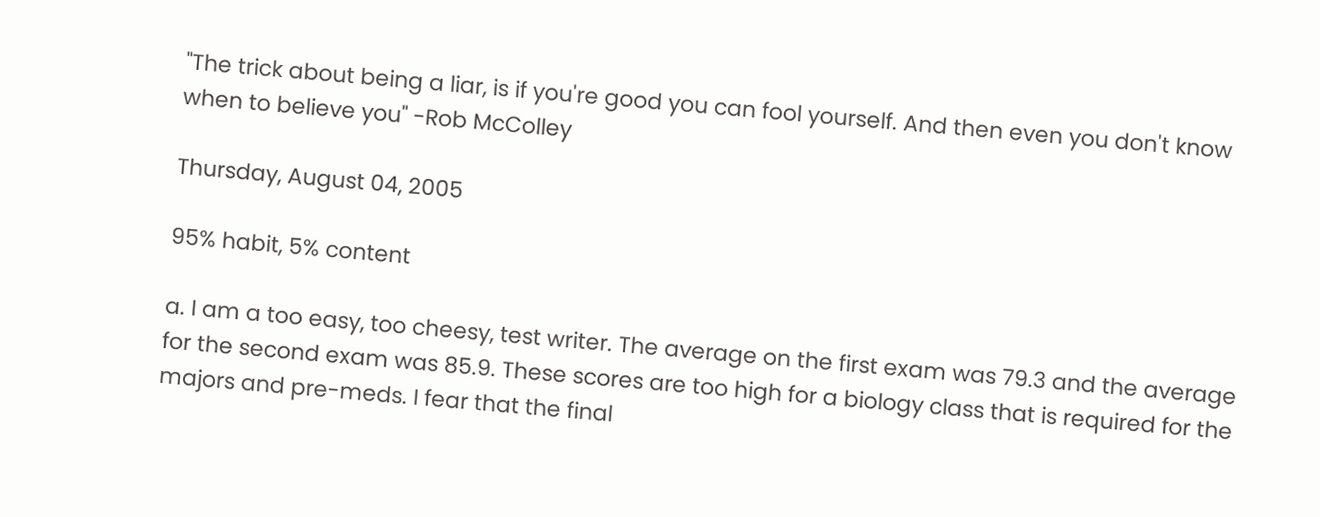"The trick about being a liar, is if you're good you can fool yourself. And then even you don't know when to believe you" -Rob McColley

Thursday, August 04, 2005

95% habit, 5% content

a. I am a too easy, too cheesy, test writer. The average on the first exam was 79.3 and the average for the second exam was 85.9. These scores are too high for a biology class that is required for the majors and pre-meds. I fear that the final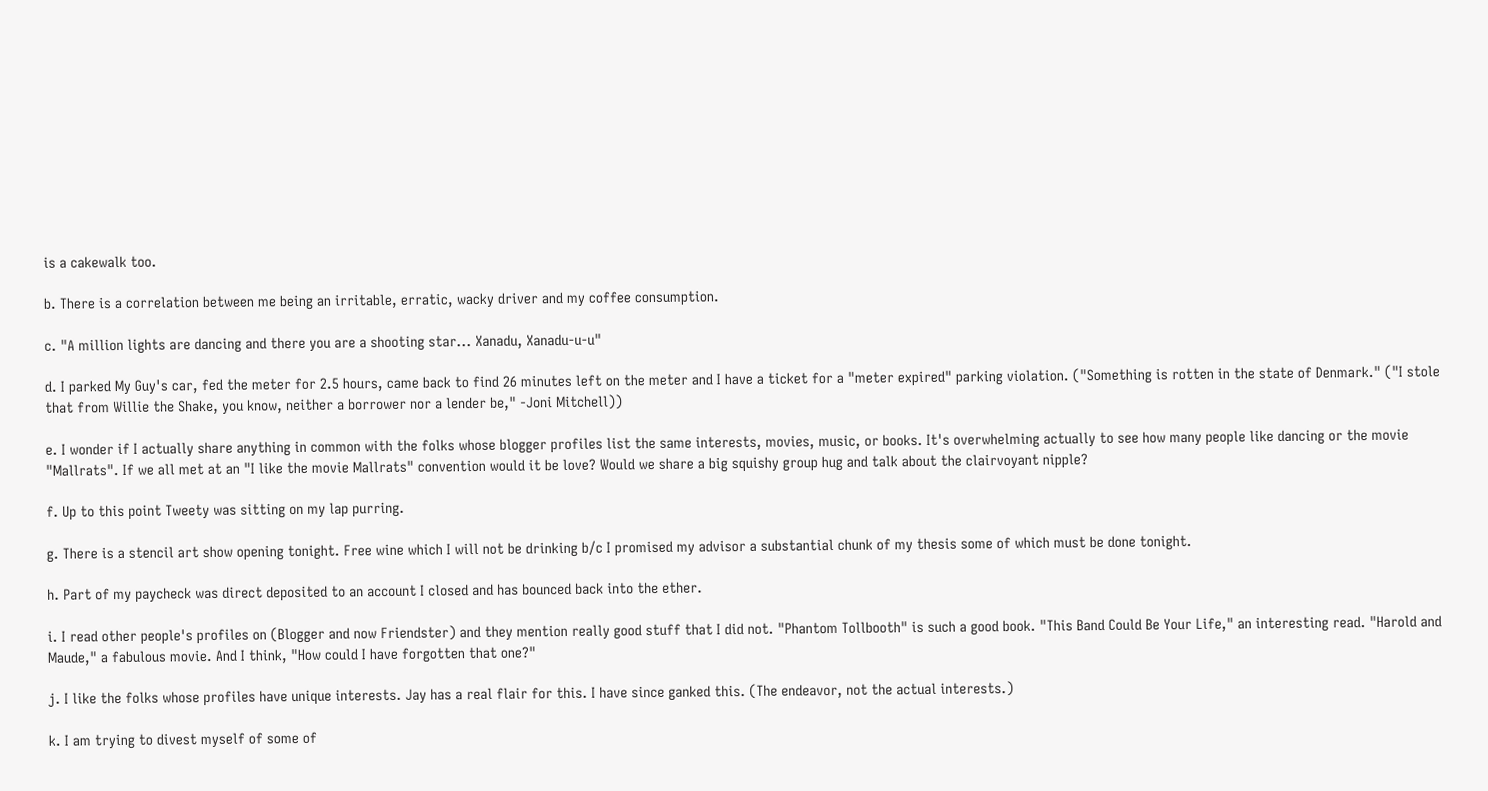is a cakewalk too.

b. There is a correlation between me being an irritable, erratic, wacky driver and my coffee consumption.

c. "A million lights are dancing and there you are a shooting star... Xanadu, Xanadu-u-u"

d. I parked My Guy's car, fed the meter for 2.5 hours, came back to find 26 minutes left on the meter and I have a ticket for a "meter expired" parking violation. ("Something is rotten in the state of Denmark." ("I stole that from Willie the Shake, you know, neither a borrower nor a lender be," -Joni Mitchell))

e. I wonder if I actually share anything in common with the folks whose blogger profiles list the same interests, movies, music, or books. It's overwhelming actually to see how many people like dancing or the movie "Mallrats". If we all met at an "I like the movie Mallrats" convention would it be love? Would we share a big squishy group hug and talk about the clairvoyant nipple?

f. Up to this point Tweety was sitting on my lap purring.

g. There is a stencil art show opening tonight. Free wine which I will not be drinking b/c I promised my advisor a substantial chunk of my thesis some of which must be done tonight.

h. Part of my paycheck was direct deposited to an account I closed and has bounced back into the ether.

i. I read other people's profiles on (Blogger and now Friendster) and they mention really good stuff that I did not. "Phantom Tollbooth" is such a good book. "This Band Could Be Your Life," an interesting read. "Harold and Maude," a fabulous movie. And I think, "How could I have forgotten that one?"

j. I like the folks whose profiles have unique interests. Jay has a real flair for this. I have since ganked this. (The endeavor, not the actual interests.)

k. I am trying to divest myself of some of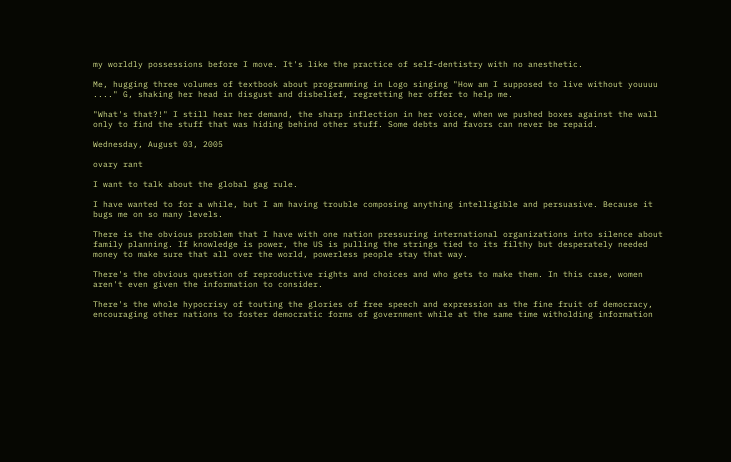my worldly possessions before I move. It's like the practice of self-dentistry with no anesthetic.

Me, hugging three volumes of textbook about programming in Logo singing "How am I supposed to live without youuuu ...." G, shaking her head in disgust and disbelief, regretting her offer to help me.

"What's that?!" I still hear her demand, the sharp inflection in her voice, when we pushed boxes against the wall only to find the stuff that was hiding behind other stuff. Some debts and favors can never be repaid.

Wednesday, August 03, 2005

ovary rant

I want to talk about the global gag rule.

I have wanted to for a while, but I am having trouble composing anything intelligible and persuasive. Because it bugs me on so many levels.

There is the obvious problem that I have with one nation pressuring international organizations into silence about family planning. If knowledge is power, the US is pulling the strings tied to its filthy but desperately needed money to make sure that all over the world, powerless people stay that way.

There's the obvious question of reproductive rights and choices and who gets to make them. In this case, women aren't even given the information to consider.

There's the whole hypocrisy of touting the glories of free speech and expression as the fine fruit of democracy, encouraging other nations to foster democratic forms of government while at the same time witholding information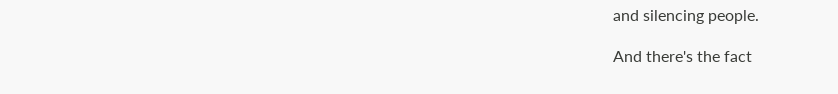and silencing people.

And there's the fact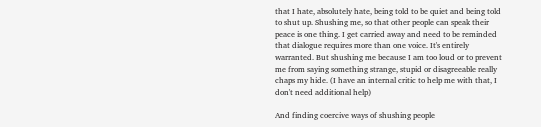that I hate, absolutely hate, being told to be quiet and being told to shut up. Shushing me, so that other people can speak their peace is one thing. I get carried away and need to be reminded that dialogue requires more than one voice. It's entirely warranted. But shushing me because I am too loud or to prevent me from saying something strange, stupid or disagreeable really chaps my hide. (I have an internal critic to help me with that, I don't need additional help)

And finding coercive ways of shushing people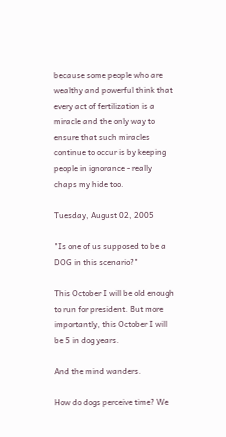because some people who are wealthy and powerful think that every act of fertilization is a miracle and the only way to ensure that such miracles continue to occur is by keeping people in ignorance - really chaps my hide too.

Tuesday, August 02, 2005

"Is one of us supposed to be a DOG in this scenario?"

This October I will be old enough to run for president. But more importantly, this October I will be 5 in dog years.

And the mind wanders.

How do dogs perceive time? We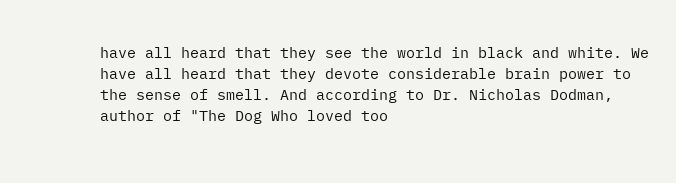have all heard that they see the world in black and white. We have all heard that they devote considerable brain power to the sense of smell. And according to Dr. Nicholas Dodman, author of "The Dog Who loved too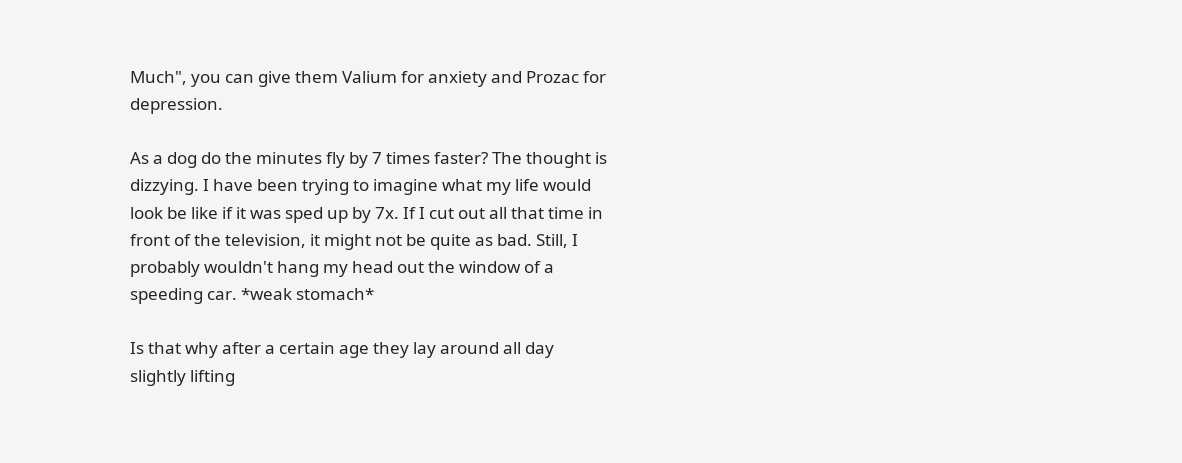Much", you can give them Valium for anxiety and Prozac for depression.

As a dog do the minutes fly by 7 times faster? The thought is dizzying. I have been trying to imagine what my life would look be like if it was sped up by 7x. If I cut out all that time in front of the television, it might not be quite as bad. Still, I probably wouldn't hang my head out the window of a speeding car. *weak stomach*

Is that why after a certain age they lay around all day slightly lifting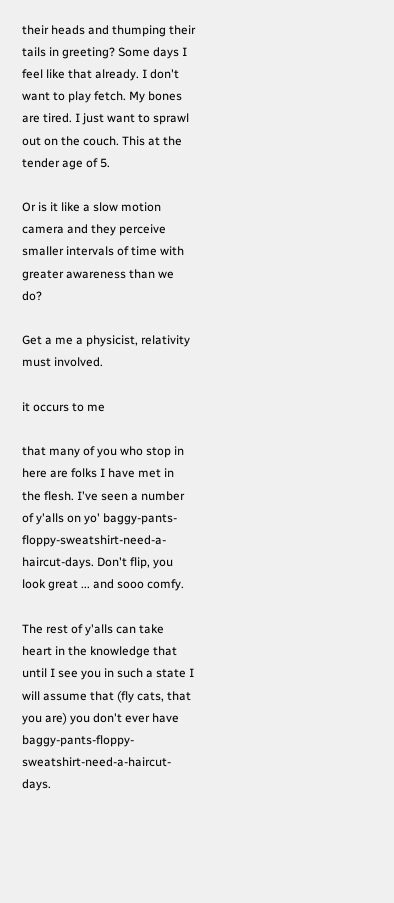their heads and thumping their tails in greeting? Some days I feel like that already. I don't want to play fetch. My bones are tired. I just want to sprawl out on the couch. This at the tender age of 5.

Or is it like a slow motion camera and they perceive smaller intervals of time with greater awareness than we do?

Get a me a physicist, relativity must involved.

it occurs to me

that many of you who stop in here are folks I have met in the flesh. I've seen a number of y'alls on yo' baggy-pants-floppy-sweatshirt-need-a-haircut-days. Don't flip, you look great ... and sooo comfy.

The rest of y'alls can take heart in the knowledge that until I see you in such a state I will assume that (fly cats, that you are) you don't ever have baggy-pants-floppy-sweatshirt-need-a-haircut-days.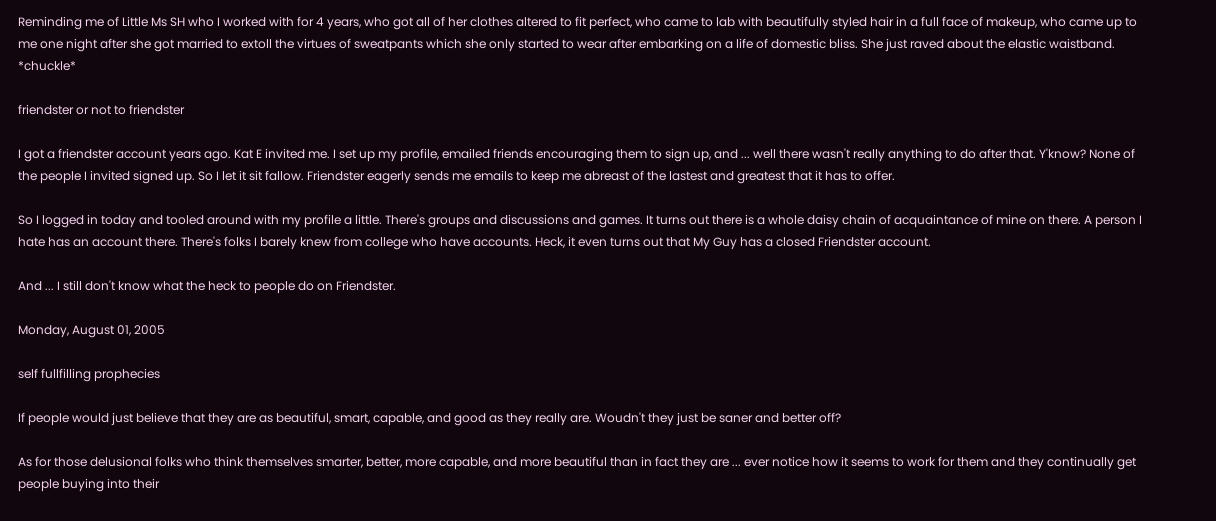Reminding me of Little Ms SH who I worked with for 4 years, who got all of her clothes altered to fit perfect, who came to lab with beautifully styled hair in a full face of makeup, who came up to me one night after she got married to extoll the virtues of sweatpants which she only started to wear after embarking on a life of domestic bliss. She just raved about the elastic waistband. *chuckle*

friendster or not to friendster

I got a friendster account years ago. Kat E invited me. I set up my profile, emailed friends encouraging them to sign up, and ... well there wasn't really anything to do after that. Y'know? None of the people I invited signed up. So I let it sit fallow. Friendster eagerly sends me emails to keep me abreast of the lastest and greatest that it has to offer.

So I logged in today and tooled around with my profile a little. There's groups and discussions and games. It turns out there is a whole daisy chain of acquaintance of mine on there. A person I hate has an account there. There's folks I barely knew from college who have accounts. Heck, it even turns out that My Guy has a closed Friendster account.

And ... I still don't know what the heck to people do on Friendster.

Monday, August 01, 2005

self fullfilling prophecies

If people would just believe that they are as beautiful, smart, capable, and good as they really are. Woudn't they just be saner and better off?

As for those delusional folks who think themselves smarter, better, more capable, and more beautiful than in fact they are ... ever notice how it seems to work for them and they continually get people buying into their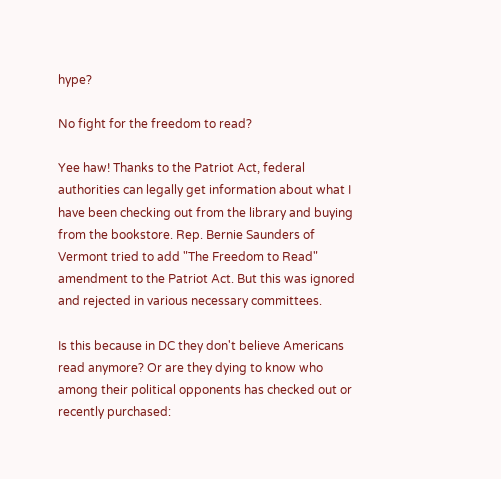hype?

No fight for the freedom to read?

Yee haw! Thanks to the Patriot Act, federal authorities can legally get information about what I have been checking out from the library and buying from the bookstore. Rep. Bernie Saunders of Vermont tried to add "The Freedom to Read" amendment to the Patriot Act. But this was ignored and rejected in various necessary committees.

Is this because in DC they don't believe Americans read anymore? Or are they dying to know who among their political opponents has checked out or recently purchased: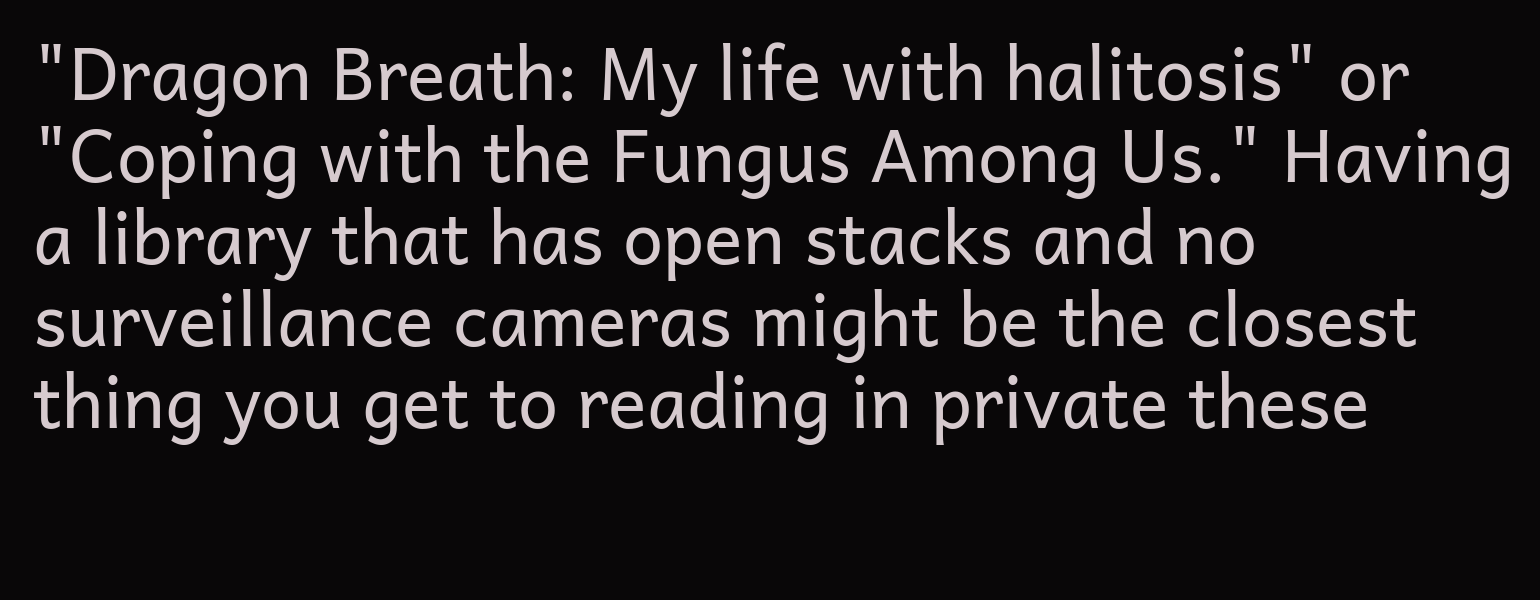"Dragon Breath: My life with halitosis" or "Coping with the Fungus Among Us." Having a library that has open stacks and no surveillance cameras might be the closest thing you get to reading in private these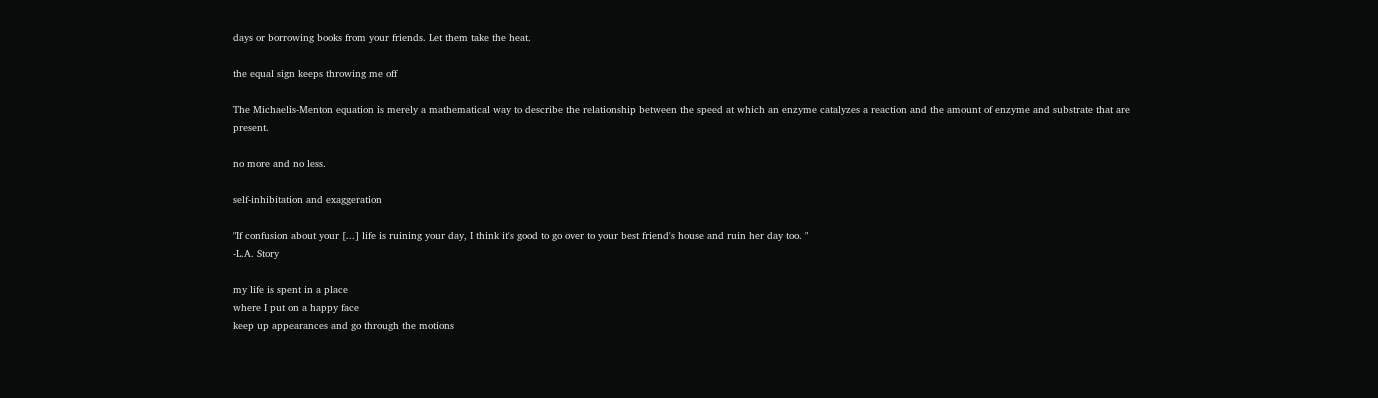days or borrowing books from your friends. Let them take the heat.

the equal sign keeps throwing me off

The Michaelis-Menton equation is merely a mathematical way to describe the relationship between the speed at which an enzyme catalyzes a reaction and the amount of enzyme and substrate that are present.

no more and no less.

self-inhibitation and exaggeration

"If confusion about your [...] life is ruining your day, I think it's good to go over to your best friend's house and ruin her day too. "
-L.A. Story

my life is spent in a place
where I put on a happy face
keep up appearances and go through the motions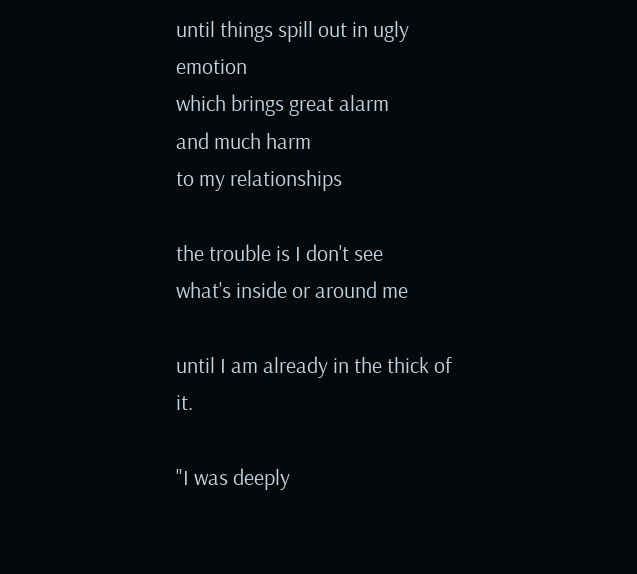until things spill out in ugly emotion
which brings great alarm
and much harm
to my relationships

the trouble is I don't see
what's inside or around me

until I am already in the thick of it.

"I was deeply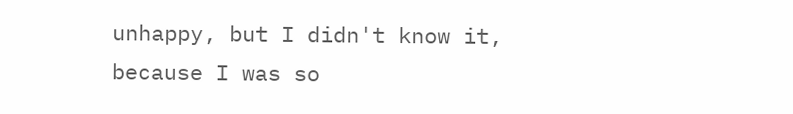unhappy, but I didn't know it, because I was so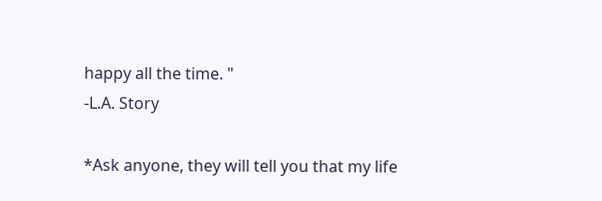happy all the time. "
-L.A. Story

*Ask anyone, they will tell you that my life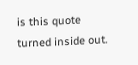is this quote turned inside out.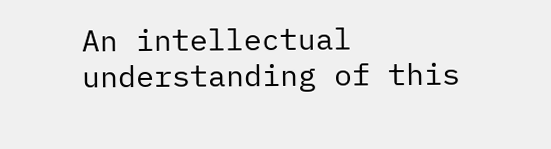An intellectual understanding of this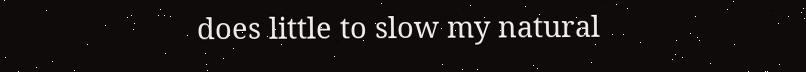does little to slow my natural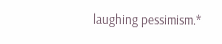laughing pessimism.*